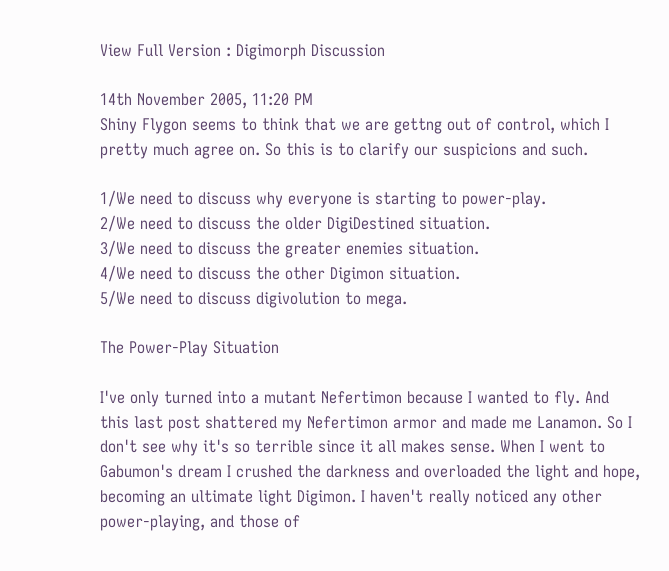View Full Version : Digimorph Discussion

14th November 2005, 11:20 PM
Shiny Flygon seems to think that we are gettng out of control, which I pretty much agree on. So this is to clarify our suspicions and such.

1/We need to discuss why everyone is starting to power-play.
2/We need to discuss the older DigiDestined situation.
3/We need to discuss the greater enemies situation.
4/We need to discuss the other Digimon situation.
5/We need to discuss digivolution to mega.

The Power-Play Situation

I've only turned into a mutant Nefertimon because I wanted to fly. And this last post shattered my Nefertimon armor and made me Lanamon. So I don't see why it's so terrible since it all makes sense. When I went to Gabumon's dream I crushed the darkness and overloaded the light and hope, becoming an ultimate light Digimon. I haven't really noticed any other power-playing, and those of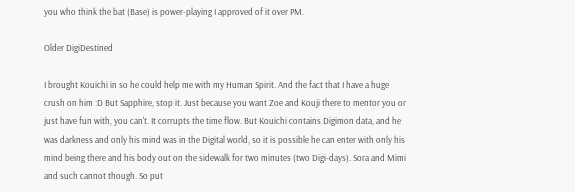you who think the bat (Base) is power-playing I approved of it over PM.

Older DigiDestined

I brought Kouichi in so he could help me with my Human Spirit. And the fact that I have a huge crush on him :D But Sapphire, stop it. Just because you want Zoe and Kouji there to mentor you or just have fun with, you can't. It corrupts the time flow. But Kouichi contains Digimon data, and he was darkness and only his mind was in the Digital world, so it is possible he can enter with only his mind being there and his body out on the sidewalk for two minutes (two Digi-days). Sora and Mimi and such cannot though. So put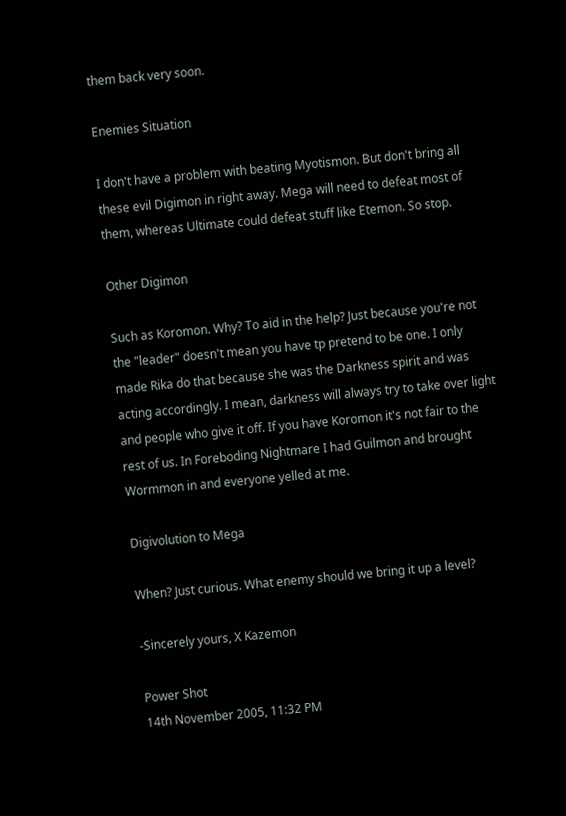them back very soon.

Enemies Situation

I don't have a problem with beating Myotismon. But don't bring all these evil Digimon in right away. Mega will need to defeat most of them, whereas Ultimate could defeat stuff like Etemon. So stop.

Other Digimon

Such as Koromon. Why? To aid in the help? Just because you're not the "leader" doesn't mean you have tp pretend to be one. I only made Rika do that because she was the Darkness spirit and was acting accordingly. I mean, darkness will always try to take over light and people who give it off. If you have Koromon it's not fair to the rest of us. In Foreboding Nightmare I had Guilmon and brought Wormmon in and everyone yelled at me.

Digivolution to Mega

When? Just curious. What enemy should we bring it up a level?

-Sincerely yours, X Kazemon

Power Shot
14th November 2005, 11:32 PM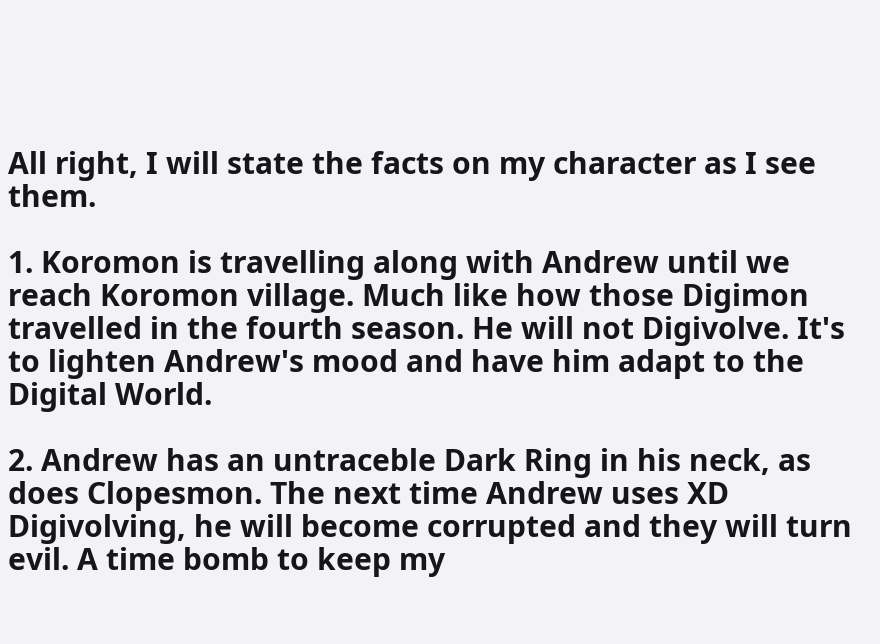All right, I will state the facts on my character as I see them.

1. Koromon is travelling along with Andrew until we reach Koromon village. Much like how those Digimon travelled in the fourth season. He will not Digivolve. It's to lighten Andrew's mood and have him adapt to the Digital World.

2. Andrew has an untraceble Dark Ring in his neck, as does Clopesmon. The next time Andrew uses XD Digivolving, he will become corrupted and they will turn evil. A time bomb to keep my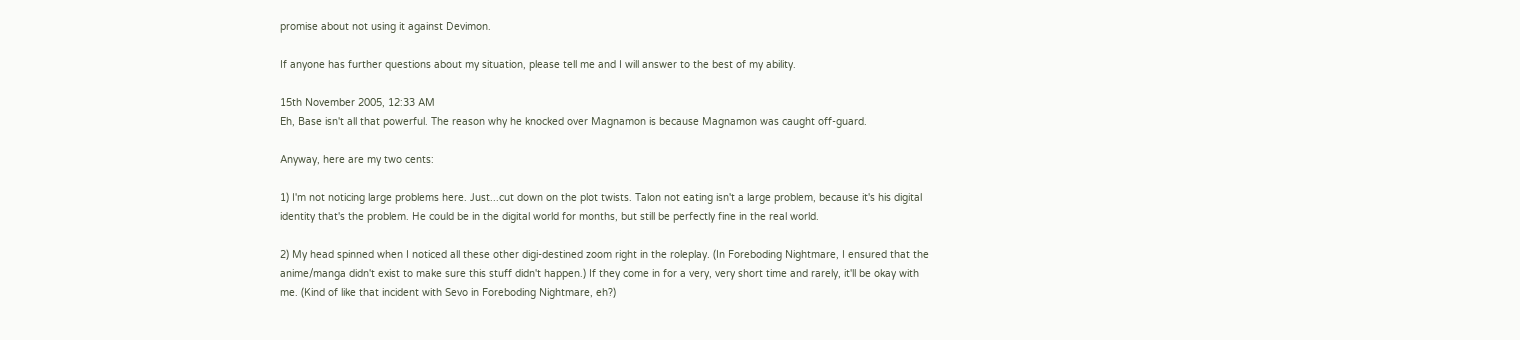promise about not using it against Devimon.

If anyone has further questions about my situation, please tell me and I will answer to the best of my ability.

15th November 2005, 12:33 AM
Eh, Base isn't all that powerful. The reason why he knocked over Magnamon is because Magnamon was caught off-guard.

Anyway, here are my two cents:

1) I'm not noticing large problems here. Just...cut down on the plot twists. Talon not eating isn't a large problem, because it's his digital identity that's the problem. He could be in the digital world for months, but still be perfectly fine in the real world.

2) My head spinned when I noticed all these other digi-destined zoom right in the roleplay. (In Foreboding Nightmare, I ensured that the anime/manga didn't exist to make sure this stuff didn't happen.) If they come in for a very, very short time and rarely, it'll be okay with me. (Kind of like that incident with Sevo in Foreboding Nightmare, eh?)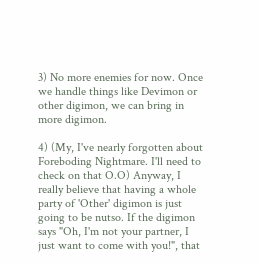3) No more enemies for now. Once we handle things like Devimon or other digimon, we can bring in more digimon.

4) (My, I've nearly forgotten about Foreboding Nightmare. I'll need to check on that O.O) Anyway, I really believe that having a whole party of 'Other' digimon is just going to be nutso. If the digimon says "Oh, I'm not your partner, I just want to come with you!", that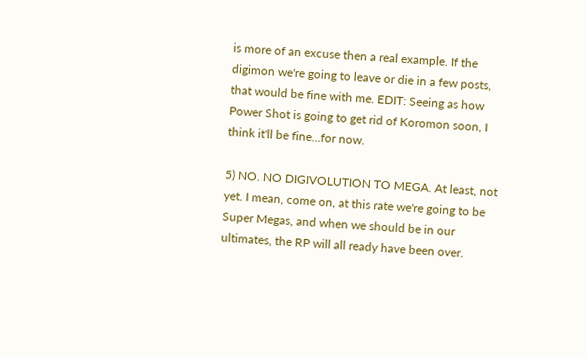is more of an excuse then a real example. If the digimon we're going to leave or die in a few posts, that would be fine with me. EDIT: Seeing as how Power Shot is going to get rid of Koromon soon, I think it'll be fine...for now.

5) NO. NO DIGIVOLUTION TO MEGA. At least, not yet. I mean, come on, at this rate we're going to be Super Megas, and when we should be in our ultimates, the RP will all ready have been over.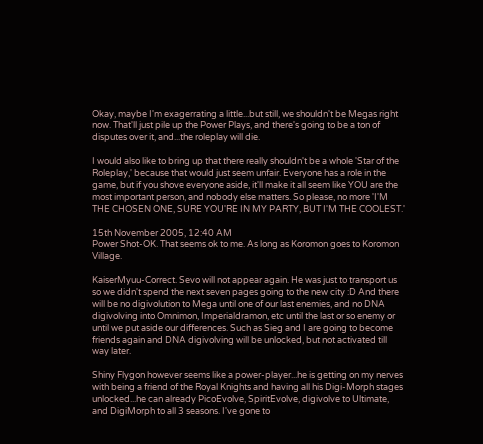Okay, maybe I'm exagerrating a little...but still, we shouldn't be Megas right now. That'll just pile up the Power Plays, and there's going to be a ton of disputes over it, and...the roleplay will die.

I would also like to bring up that there really shouldn't be a whole 'Star of the Roleplay,' because that would just seem unfair. Everyone has a role in the game, but if you shove everyone aside, it'll make it all seem like YOU are the most important person, and nobody else matters. So please, no more 'I'M THE CHOSEN ONE, SURE YOU'RE IN MY PARTY, BUT I'M THE COOLEST.'

15th November 2005, 12:40 AM
Power Shot-OK. That seems ok to me. As long as Koromon goes to Koromon Village.

KaiserMyuu-Correct. Sevo will not appear again. He was just to transport us so we didn't spend the next seven pages going to the new city :D And there will be no digivolution to Mega until one of our last enemies, and no DNA digivolving into Omnimon, Imperialdramon, etc until the last or so enemy or until we put aside our differences. Such as Sieg and I are going to become friends again and DNA digivolving will be unlocked, but not activated till way later.

Shiny Flygon however seems like a power-player...he is getting on my nerves with being a friend of the Royal Knights and having all his Digi-Morph stages unlocked...he can already PicoEvolve, SpiritEvolve, digivolve to Ultimate, and DigiMorph to all 3 seasons. I've gone to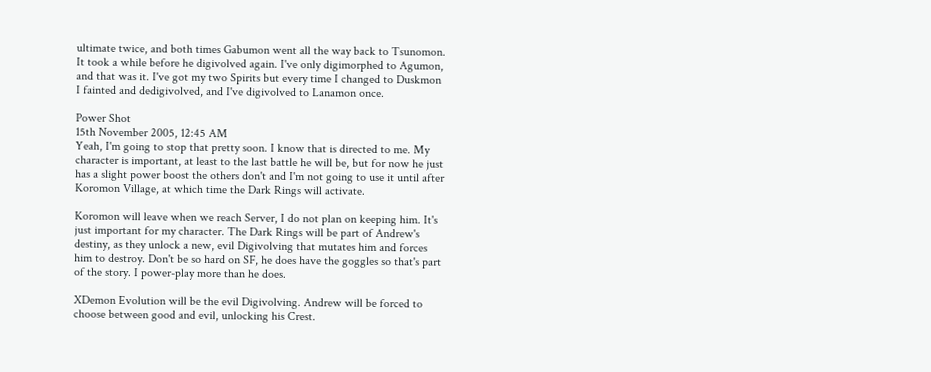ultimate twice, and both times Gabumon went all the way back to Tsunomon. It took a while before he digivolved again. I've only digimorphed to Agumon, and that was it. I've got my two Spirits but every time I changed to Duskmon I fainted and dedigivolved, and I've digivolved to Lanamon once.

Power Shot
15th November 2005, 12:45 AM
Yeah, I'm going to stop that pretty soon. I know that is directed to me. My character is important, at least to the last battle he will be, but for now he just has a slight power boost the others don't and I'm not going to use it until after Koromon Village, at which time the Dark Rings will activate.

Koromon will leave when we reach Server, I do not plan on keeping him. It's just important for my character. The Dark Rings will be part of Andrew's destiny, as they unlock a new, evil Digivolving that mutates him and forces him to destroy. Don't be so hard on SF, he does have the goggles so that's part of the story. I power-play more than he does.

XDemon Evolution will be the evil Digivolving. Andrew will be forced to choose between good and evil, unlocking his Crest.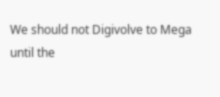We should not Digivolve to Mega until the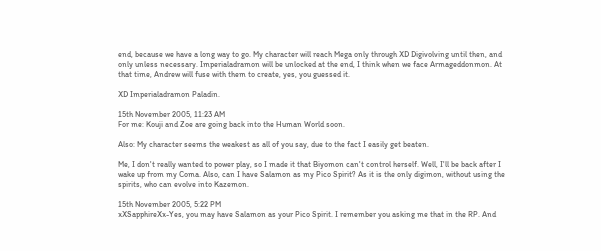end, because we have a long way to go. My character will reach Mega only through XD Digivolving until then, and only unless necessary. Imperialadramon will be unlocked at the end, I think when we face Armageddonmon. At that time, Andrew will fuse with them to create, yes, you guessed it.

XD Imperialadramon Paladin.

15th November 2005, 11:23 AM
For me: Kouji and Zoe are going back into the Human World soon.

Also: My character seems the weakest as all of you say, due to the fact I easily get beaten.

Me, I don't really wanted to power play, so I made it that Biyomon can't control herself. Well, I'll be back after I wake up from my Coma. Also, can I have Salamon as my Pico Spirit? As it is the only digimon, without using the spirits, who can evolve into Kazemon.

15th November 2005, 5:22 PM
xXSapphireXx-Yes, you may have Salamon as your Pico Spirit. I remember you asking me that in the RP. And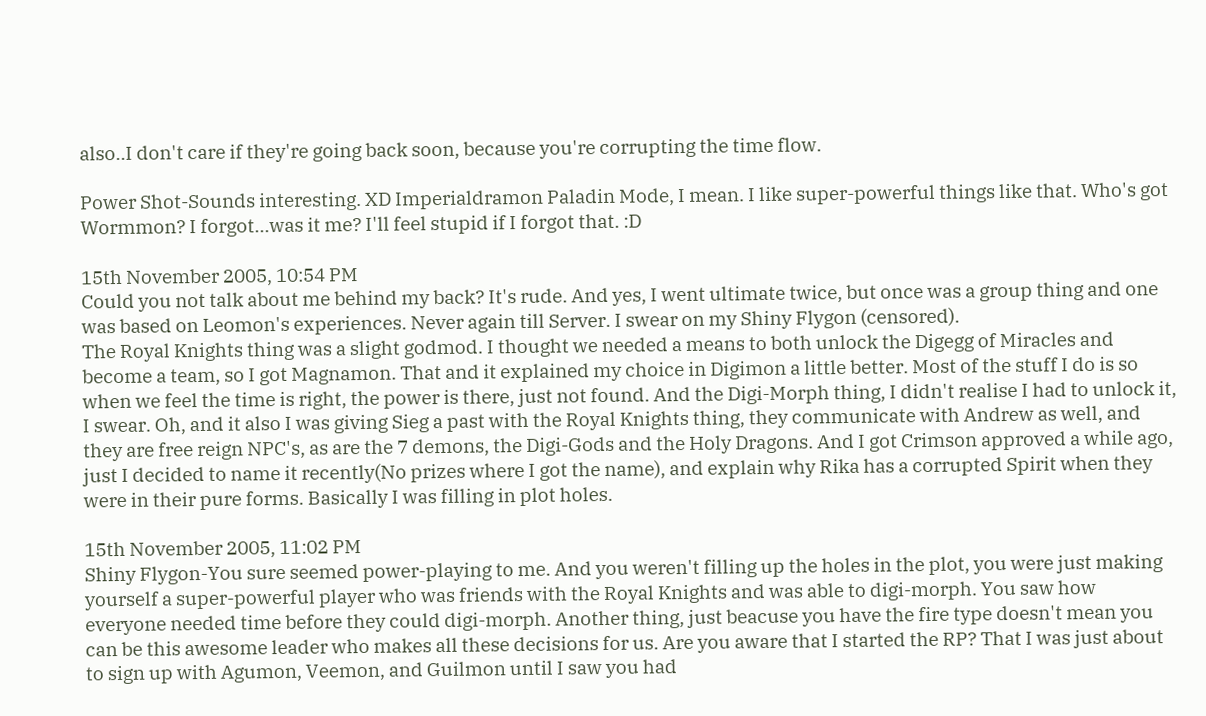also..I don't care if they're going back soon, because you're corrupting the time flow.

Power Shot-Sounds interesting. XD Imperialdramon Paladin Mode, I mean. I like super-powerful things like that. Who's got Wormmon? I forgot...was it me? I'll feel stupid if I forgot that. :D

15th November 2005, 10:54 PM
Could you not talk about me behind my back? It's rude. And yes, I went ultimate twice, but once was a group thing and one was based on Leomon's experiences. Never again till Server. I swear on my Shiny Flygon (censored).
The Royal Knights thing was a slight godmod. I thought we needed a means to both unlock the Digegg of Miracles and become a team, so I got Magnamon. That and it explained my choice in Digimon a little better. Most of the stuff I do is so when we feel the time is right, the power is there, just not found. And the Digi-Morph thing, I didn't realise I had to unlock it, I swear. Oh, and it also I was giving Sieg a past with the Royal Knights thing, they communicate with Andrew as well, and they are free reign NPC's, as are the 7 demons, the Digi-Gods and the Holy Dragons. And I got Crimson approved a while ago, just I decided to name it recently(No prizes where I got the name), and explain why Rika has a corrupted Spirit when they were in their pure forms. Basically I was filling in plot holes.

15th November 2005, 11:02 PM
Shiny Flygon-You sure seemed power-playing to me. And you weren't filling up the holes in the plot, you were just making yourself a super-powerful player who was friends with the Royal Knights and was able to digi-morph. You saw how everyone needed time before they could digi-morph. Another thing, just beacuse you have the fire type doesn't mean you can be this awesome leader who makes all these decisions for us. Are you aware that I started the RP? That I was just about to sign up with Agumon, Veemon, and Guilmon until I saw you had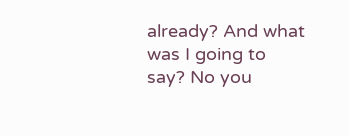already? And what was I going to say? No you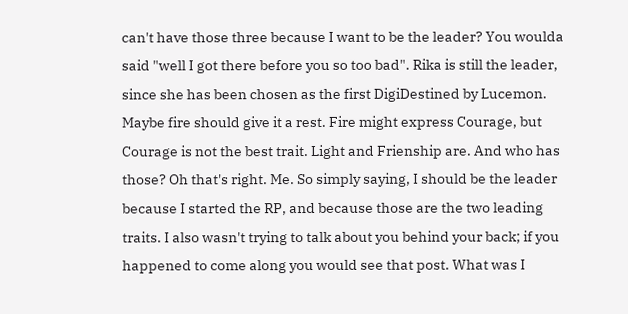can't have those three because I want to be the leader? You woulda said "well I got there before you so too bad". Rika is still the leader, since she has been chosen as the first DigiDestined by Lucemon. Maybe fire should give it a rest. Fire might express Courage, but Courage is not the best trait. Light and Frienship are. And who has those? Oh that's right. Me. So simply saying, I should be the leader because I started the RP, and because those are the two leading traits. I also wasn't trying to talk about you behind your back; if you happened to come along you would see that post. What was I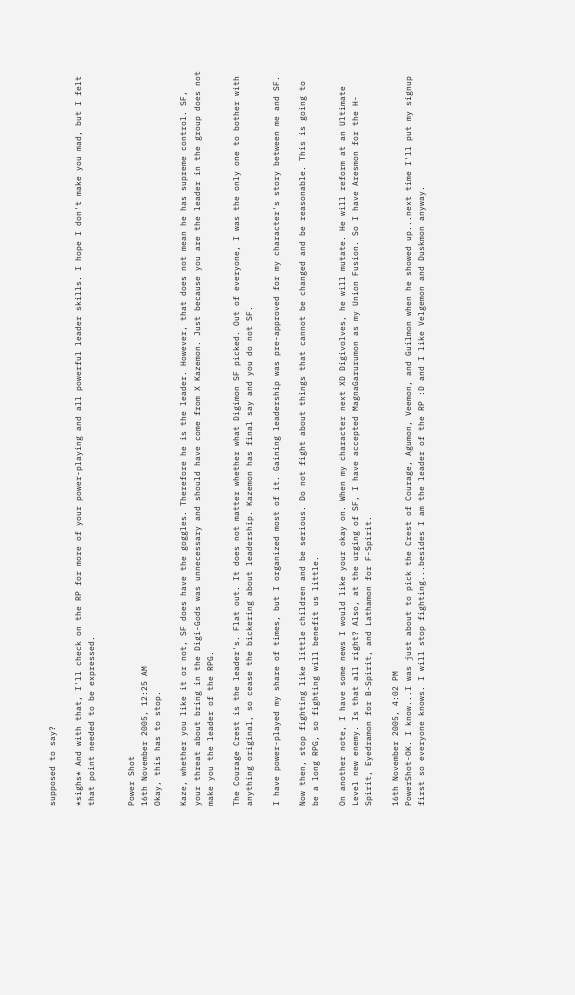supposed to say?

*sighs* And with that, I'll check on the RP for more of your power-playing and all powerful leader skills. I hope I don't make you mad, but I felt that point needed to be expressed.


Power Shot
16th November 2005, 12:25 AM
Okay, this has to stop.

Kaze, whether you like it or not, SF does have the goggles. Therefore he is the leader. However, that does not mean he has supreme control. SF, your threat about bring in the Digi-Gods was unnecessary and should have come from X Kazemon. Just because you are the leader in the group does not make you the leader of the RPG.

The Courage Crest is the leader's. Flat out. It does not matter whether what Digimon SF picked. Out of everyone, I was the only one to bother with anything original, so cease the bickering about leadership. Kazemon has final say and you do not SF.

I have power-played my share of times, but I organized most of it. Gaining leadership was pre-approved for my character's story between me and SF.

Now then, stop fighting like little children and be serious. Do not fight about things that cannot be changed and be reasonable. This is going to be a long RPG, so fighting will benefit us little.

On another note, I have some news I would like your okay on. When my character next XD Digivolves, he will mutate. He will reform at an Ultimate Level new enemy. Is that all right? Also, at the urging of SF, I have accepted MagnaGarurumon as my Union Fusion. So I have Aresmon for the H-Spirit, Eyedramon for B-Spirit, and Lathamon for F-Spirit.

16th November 2005, 4:02 PM
PowerShot-OK. I know...I was just about to pick the Crest of Courage, Agumon, Veemon, and Guilmon when he showed up...next time I'll put my signup first so everyone knows. I will stop fighting...besides I am the leader of the RP :D and I like Velgemon and Duskmon anyway.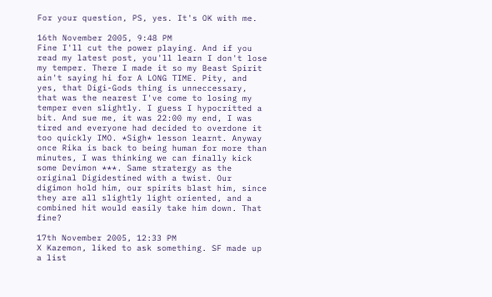For your question, PS, yes. It's OK with me.

16th November 2005, 9:48 PM
Fine I'll cut the power playing. And if you read my latest post, you'll learn I don't lose my temper. There I made it so my Beast Spirit ain't saying hi for A LONG TIME. Pity, and yes, that Digi-Gods thing is unneccessary, that was the nearest I've come to losing my temper even slightly. I guess I hypocritted a bit. And sue me, it was 22:00 my end, I was tired and everyone had decided to overdone it too quickly IMO. *Sigh* lesson learnt. Anyway once Rika is back to being human for more than minutes, I was thinking we can finally kick some Devimon ***. Same stratergy as the original Digidestined with a twist. Our digimon hold him, our spirits blast him, since they are all slightly light oriented, and a combined hit would easily take him down. That fine?

17th November 2005, 12:33 PM
X Kazemon, liked to ask something. SF made up a list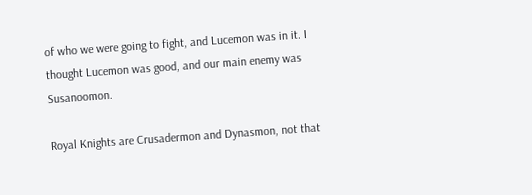of who we were going to fight, and Lucemon was in it. I thought Lucemon was good, and our main enemy was Susanoomon.

Royal Knights are Crusadermon and Dynasmon, not that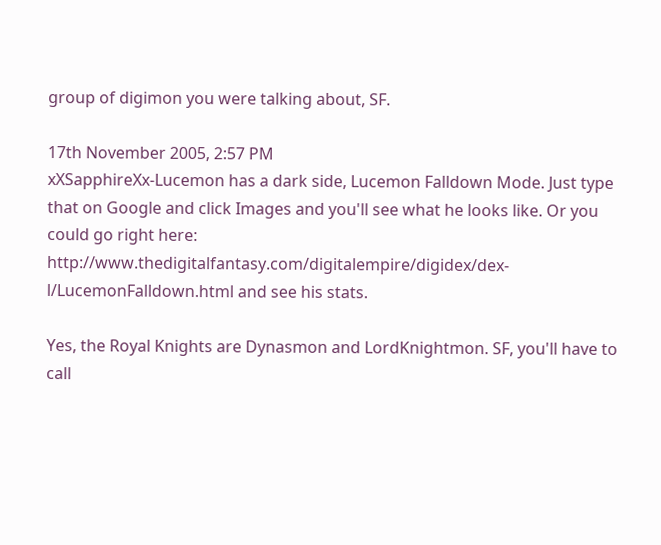group of digimon you were talking about, SF.

17th November 2005, 2:57 PM
xXSapphireXx-Lucemon has a dark side, Lucemon Falldown Mode. Just type that on Google and click Images and you'll see what he looks like. Or you could go right here: http://www.thedigitalfantasy.com/digitalempire/digidex/dex-l/LucemonFalldown.html and see his stats.

Yes, the Royal Knights are Dynasmon and LordKnightmon. SF, you'll have to call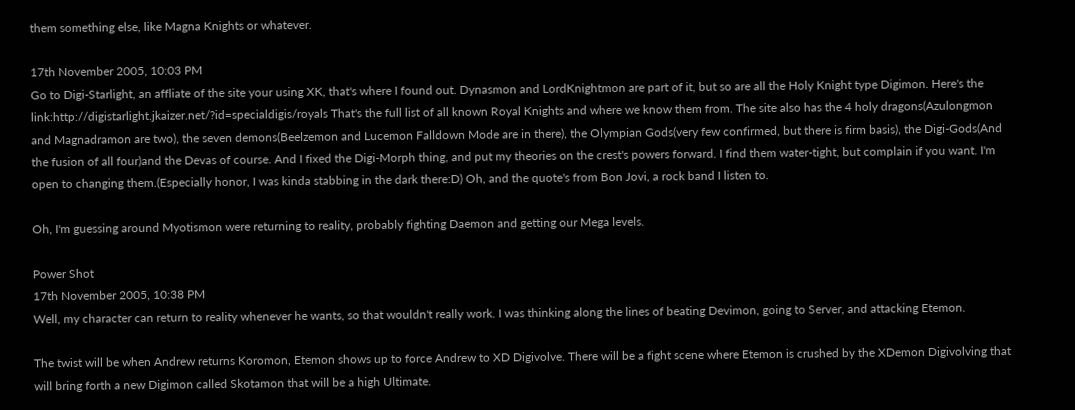them something else, like Magna Knights or whatever.

17th November 2005, 10:03 PM
Go to Digi-Starlight, an affliate of the site your using XK, that's where I found out. Dynasmon and LordKnightmon are part of it, but so are all the Holy Knight type Digimon. Here's the link:http://digistarlight.jkaizer.net/?id=specialdigis/royals That's the full list of all known Royal Knights and where we know them from. The site also has the 4 holy dragons(Azulongmon and Magnadramon are two), the seven demons(Beelzemon and Lucemon Falldown Mode are in there), the Olympian Gods(very few confirmed, but there is firm basis), the Digi-Gods(And the fusion of all four)and the Devas of course. And I fixed the Digi-Morph thing, and put my theories on the crest's powers forward. I find them water-tight, but complain if you want. I'm open to changing them.(Especially honor, I was kinda stabbing in the dark there:D) Oh, and the quote's from Bon Jovi, a rock band I listen to.

Oh, I'm guessing around Myotismon were returning to reality, probably fighting Daemon and getting our Mega levels.

Power Shot
17th November 2005, 10:38 PM
Well, my character can return to reality whenever he wants, so that wouldn't really work. I was thinking along the lines of beating Devimon, going to Server, and attacking Etemon.

The twist will be when Andrew returns Koromon, Etemon shows up to force Andrew to XD Digivolve. There will be a fight scene where Etemon is crushed by the XDemon Digivolving that will bring forth a new Digimon called Skotamon that will be a high Ultimate.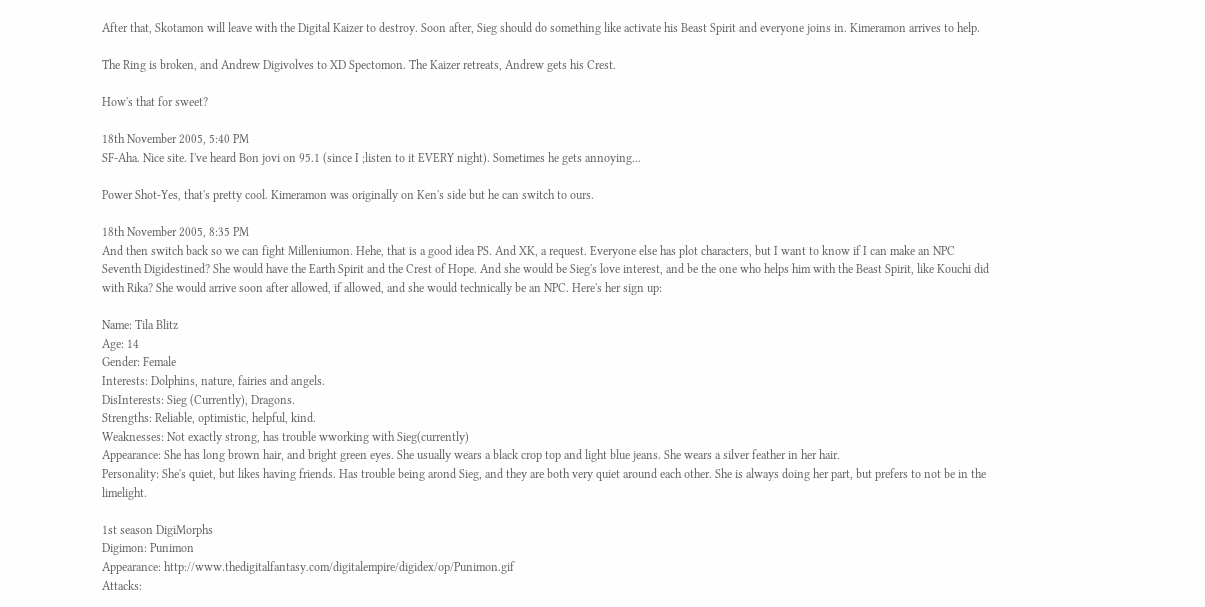After that, Skotamon will leave with the Digital Kaizer to destroy. Soon after, Sieg should do something like activate his Beast Spirit and everyone joins in. Kimeramon arrives to help.

The Ring is broken, and Andrew Digivolves to XD Spectomon. The Kaizer retreats, Andrew gets his Crest.

How's that for sweet?

18th November 2005, 5:40 PM
SF-Aha. Nice site. I've heard Bon jovi on 95.1 (since I ;listen to it EVERY night). Sometimes he gets annoying...

Power Shot-Yes, that's pretty cool. Kimeramon was originally on Ken's side but he can switch to ours.

18th November 2005, 8:35 PM
And then switch back so we can fight Milleniumon. Hehe, that is a good idea PS. And XK, a request. Everyone else has plot characters, but I want to know if I can make an NPC Seventh Digidestined? She would have the Earth Spirit and the Crest of Hope. And she would be Sieg's love interest, and be the one who helps him with the Beast Spirit, like Kouchi did with Rika? She would arrive soon after allowed, if allowed, and she would technically be an NPC. Here's her sign up:

Name: Tila Blitz
Age: 14
Gender: Female
Interests: Dolphins, nature, fairies and angels.
DisInterests: Sieg (Currently), Dragons.
Strengths: Reliable, optimistic, helpful, kind.
Weaknesses: Not exactly strong, has trouble wworking with Sieg(currently)
Appearance: She has long brown hair, and bright green eyes. She usually wears a black crop top and light blue jeans. She wears a silver feather in her hair.
Personality: She's quiet, but likes having friends. Has trouble being arond Sieg, and they are both very quiet around each other. She is always doing her part, but prefers to not be in the limelight.

1st season DigiMorphs
Digimon: Punimon
Appearance: http://www.thedigitalfantasy.com/digitalempire/digidex/op/Punimon.gif
Attacks: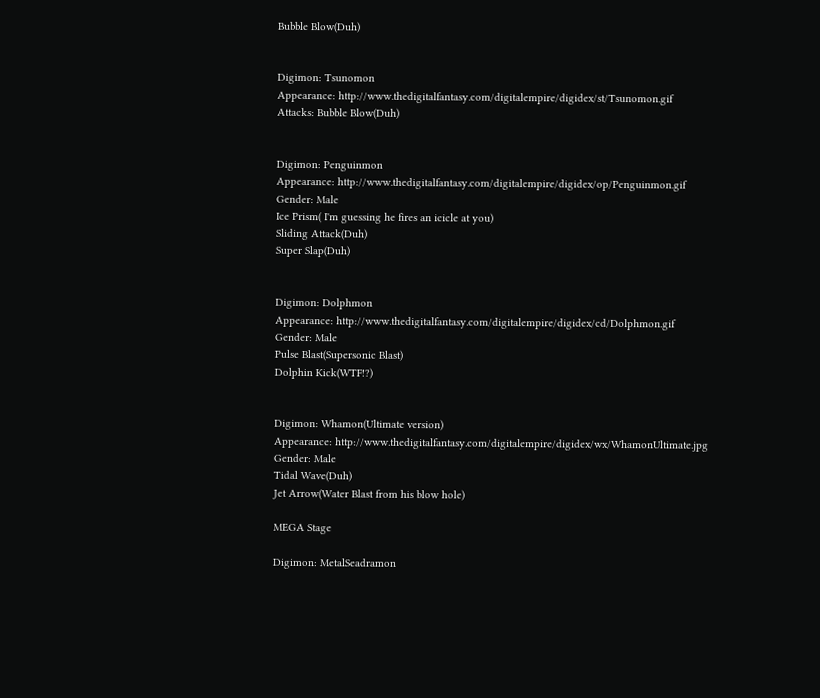Bubble Blow(Duh)


Digimon: Tsunomon
Appearance: http://www.thedigitalfantasy.com/digitalempire/digidex/st/Tsunomon.gif
Attacks: Bubble Blow(Duh)


Digimon: Penguinmon
Appearance: http://www.thedigitalfantasy.com/digitalempire/digidex/op/Penguinmon.gif
Gender: Male
Ice Prism( I'm guessing he fires an icicle at you)
Sliding Attack(Duh)
Super Slap(Duh)


Digimon: Dolphmon
Appearance: http://www.thedigitalfantasy.com/digitalempire/digidex/cd/Dolphmon.gif
Gender: Male
Pulse Blast(Supersonic Blast)
Dolphin Kick(WTF!?)


Digimon: Whamon(Ultimate version)
Appearance: http://www.thedigitalfantasy.com/digitalempire/digidex/wx/WhamonUltimate.jpg
Gender: Male
Tidal Wave(Duh)
Jet Arrow(Water Blast from his blow hole)

MEGA Stage

Digimon: MetalSeadramon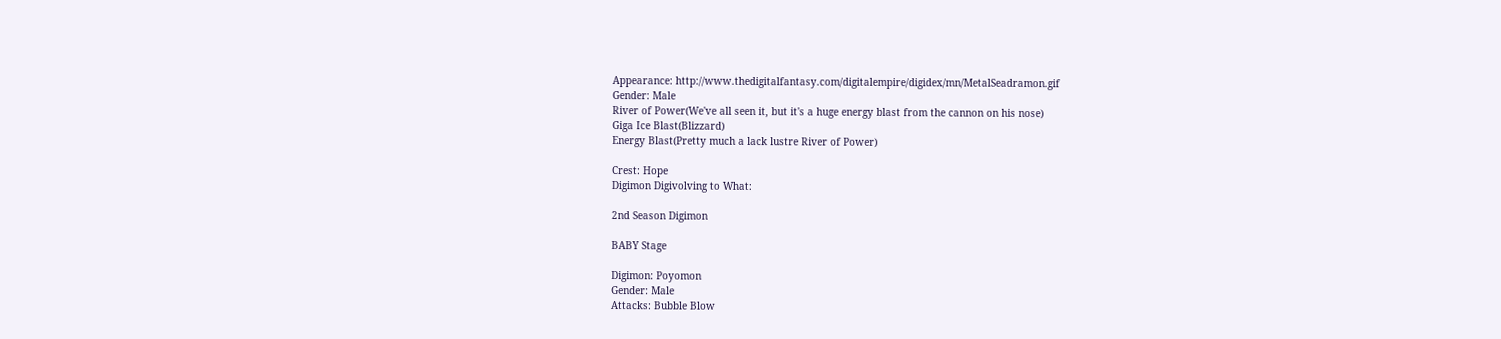Appearance: http://www.thedigitalfantasy.com/digitalempire/digidex/mn/MetalSeadramon.gif
Gender: Male
River of Power(We've all seen it, but it's a huge energy blast from the cannon on his nose)
Giga Ice Blast(Blizzard)
Energy Blast(Pretty much a lack lustre River of Power)

Crest: Hope
Digimon Digivolving to What:

2nd Season Digimon

BABY Stage

Digimon: Poyomon
Gender: Male
Attacks: Bubble Blow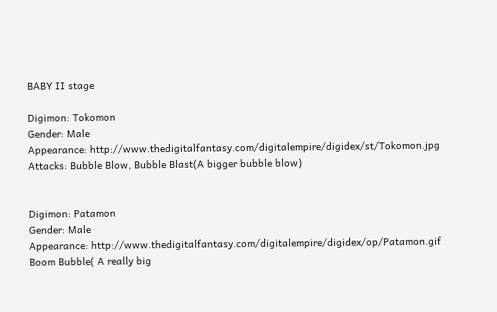BABY II stage

Digimon: Tokomon
Gender: Male
Appearance: http://www.thedigitalfantasy.com/digitalempire/digidex/st/Tokomon.jpg
Attacks: Bubble Blow, Bubble Blast(A bigger bubble blow)


Digimon: Patamon
Gender: Male
Appearance: http://www.thedigitalfantasy.com/digitalempire/digidex/op/Patamon.gif
Boom Bubble( A really big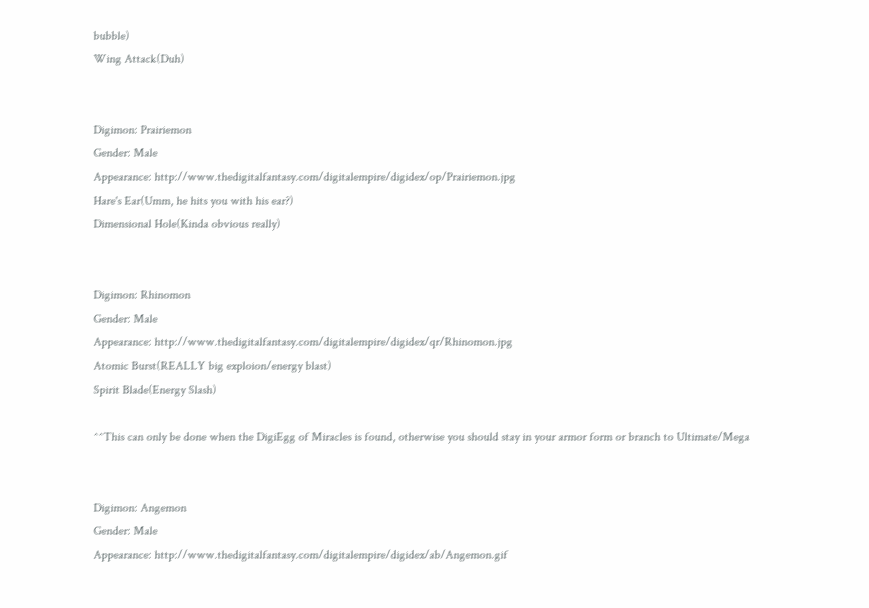bubble)
Wing Attack(Duh)


Digimon: Prairiemon
Gender: Male
Appearance: http://www.thedigitalfantasy.com/digitalempire/digidex/op/Prairiemon.jpg
Hare's Ear(Umm, he hits you with his ear?)
Dimensional Hole(Kinda obvious really)


Digimon: Rhinomon
Gender: Male
Appearance: http://www.thedigitalfantasy.com/digitalempire/digidex/qr/Rhinomon.jpg
Atomic Burst(REALLY big exploion/energy blast)
Spirit Blade(Energy Slash)

^^This can only be done when the DigiEgg of Miracles is found, otherwise you should stay in your armor form or branch to Ultimate/Mega


Digimon: Angemon
Gender: Male
Appearance: http://www.thedigitalfantasy.com/digitalempire/digidex/ab/Angemon.gif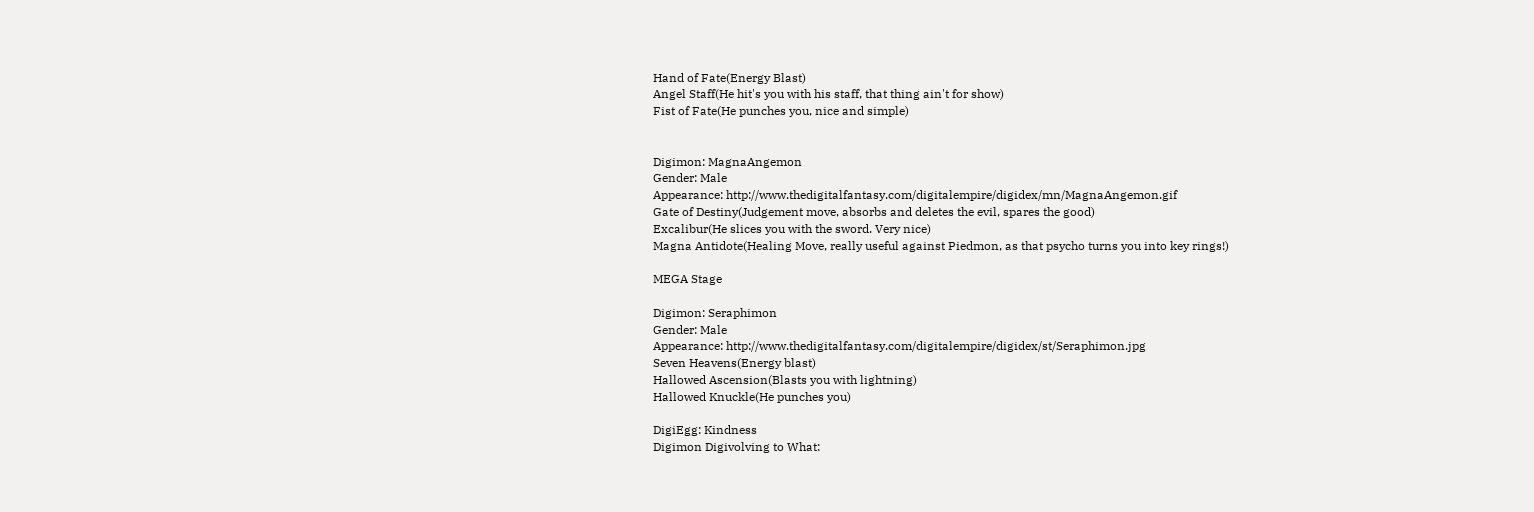Hand of Fate(Energy Blast)
Angel Staff(He hit's you with his staff, that thing ain't for show)
Fist of Fate(He punches you, nice and simple)


Digimon: MagnaAngemon
Gender: Male
Appearance: http://www.thedigitalfantasy.com/digitalempire/digidex/mn/MagnaAngemon.gif
Gate of Destiny(Judgement move, absorbs and deletes the evil, spares the good)
Excalibur(He slices you with the sword. Very nice)
Magna Antidote(Healing Move, really useful against Piedmon, as that psycho turns you into key rings!)

MEGA Stage

Digimon: Seraphimon
Gender: Male
Appearance: http://www.thedigitalfantasy.com/digitalempire/digidex/st/Seraphimon.jpg
Seven Heavens(Energy blast)
Hallowed Ascension(Blasts you with lightning)
Hallowed Knuckle(He punches you)

DigiEgg: Kindness
Digimon Digivolving to What: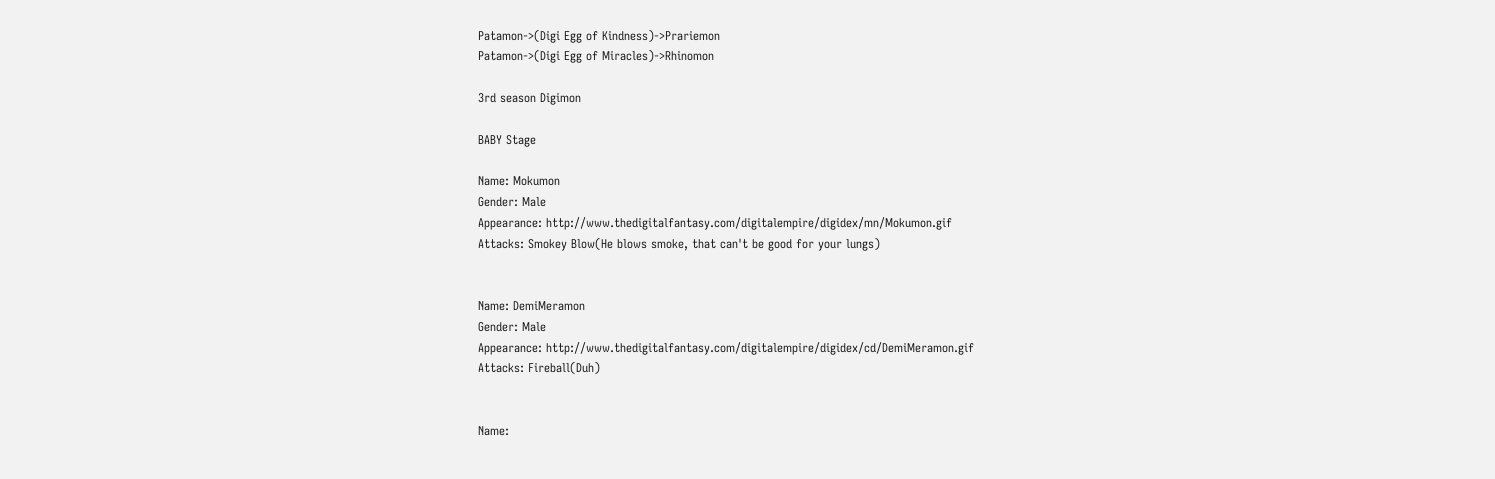Patamon->(Digi Egg of Kindness)->Prariemon
Patamon->(Digi Egg of Miracles)->Rhinomon

3rd season Digimon

BABY Stage

Name: Mokumon
Gender: Male
Appearance: http://www.thedigitalfantasy.com/digitalempire/digidex/mn/Mokumon.gif
Attacks: Smokey Blow(He blows smoke, that can't be good for your lungs)


Name: DemiMeramon
Gender: Male
Appearance: http://www.thedigitalfantasy.com/digitalempire/digidex/cd/DemiMeramon.gif
Attacks: Fireball(Duh)


Name: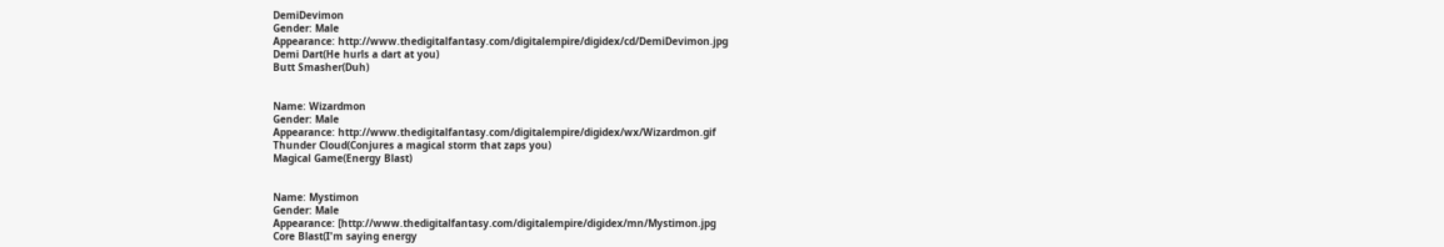DemiDevimon
Gender: Male
Appearance: http://www.thedigitalfantasy.com/digitalempire/digidex/cd/DemiDevimon.jpg
Demi Dart(He hurls a dart at you)
Butt Smasher(Duh)


Name: Wizardmon
Gender: Male
Appearance: http://www.thedigitalfantasy.com/digitalempire/digidex/wx/Wizardmon.gif
Thunder Cloud(Conjures a magical storm that zaps you)
Magical Game(Energy Blast)


Name: Mystimon
Gender: Male
Appearance: [http://www.thedigitalfantasy.com/digitalempire/digidex/mn/Mystimon.jpg
Core Blast(I'm saying energy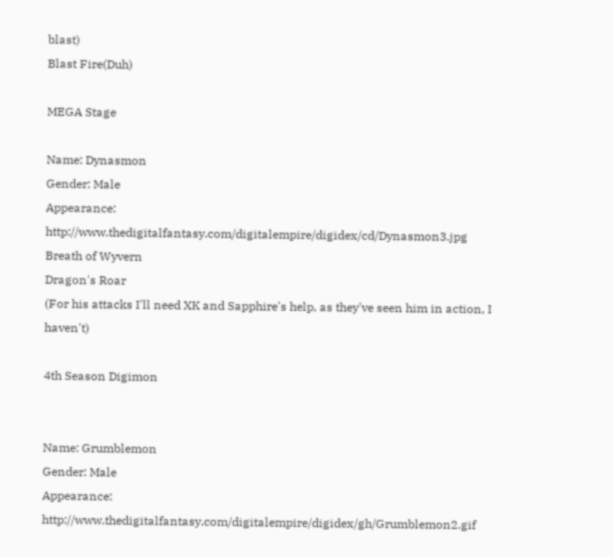blast)
Blast Fire(Duh)

MEGA Stage

Name: Dynasmon
Gender: Male
Appearance: http://www.thedigitalfantasy.com/digitalempire/digidex/cd/Dynasmon3.jpg
Breath of Wyvern
Dragon's Roar
(For his attacks I'll need XK and Sapphire's help, as they've seen him in action, I haven't)

4th Season Digimon


Name: Grumblemon
Gender: Male
Appearance: http://www.thedigitalfantasy.com/digitalempire/digidex/gh/Grumblemon2.gif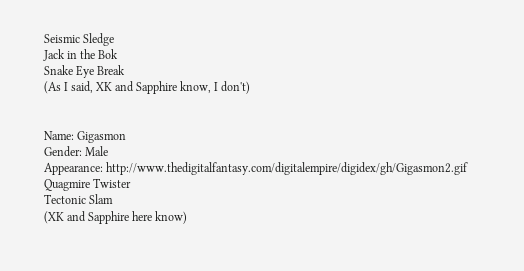Seismic Sledge
Jack in the Bok
Snake Eye Break
(As I said, XK and Sapphire know, I don't)


Name: Gigasmon
Gender: Male
Appearance: http://www.thedigitalfantasy.com/digitalempire/digidex/gh/Gigasmon2.gif
Quagmire Twister
Tectonic Slam
(XK and Sapphire here know)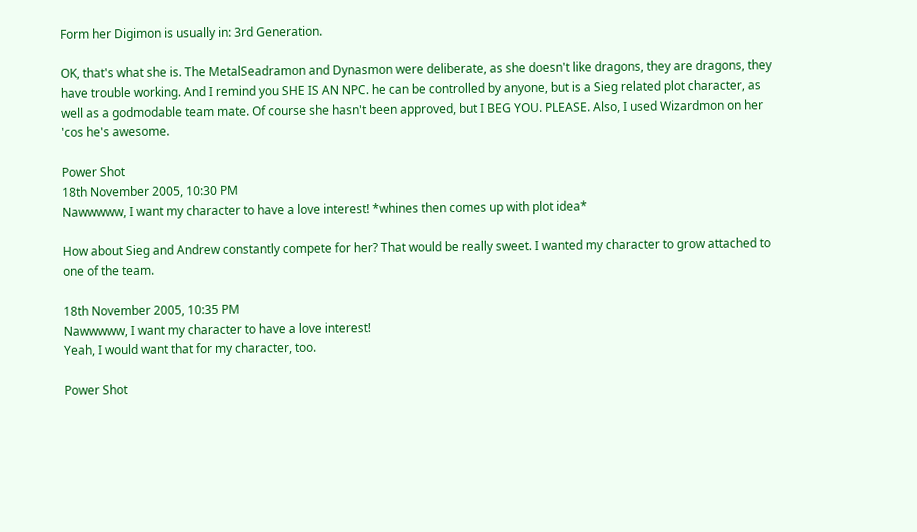Form her Digimon is usually in: 3rd Generation.

OK, that's what she is. The MetalSeadramon and Dynasmon were deliberate, as she doesn't like dragons, they are dragons, they have trouble working. And I remind you SHE IS AN NPC. he can be controlled by anyone, but is a Sieg related plot character, as well as a godmodable team mate. Of course she hasn't been approved, but I BEG YOU. PLEASE. Also, I used Wizardmon on her 'cos he's awesome.

Power Shot
18th November 2005, 10:30 PM
Nawwwww, I want my character to have a love interest! *whines then comes up with plot idea*

How about Sieg and Andrew constantly compete for her? That would be really sweet. I wanted my character to grow attached to one of the team.

18th November 2005, 10:35 PM
Nawwwww, I want my character to have a love interest!
Yeah, I would want that for my character, too.

Power Shot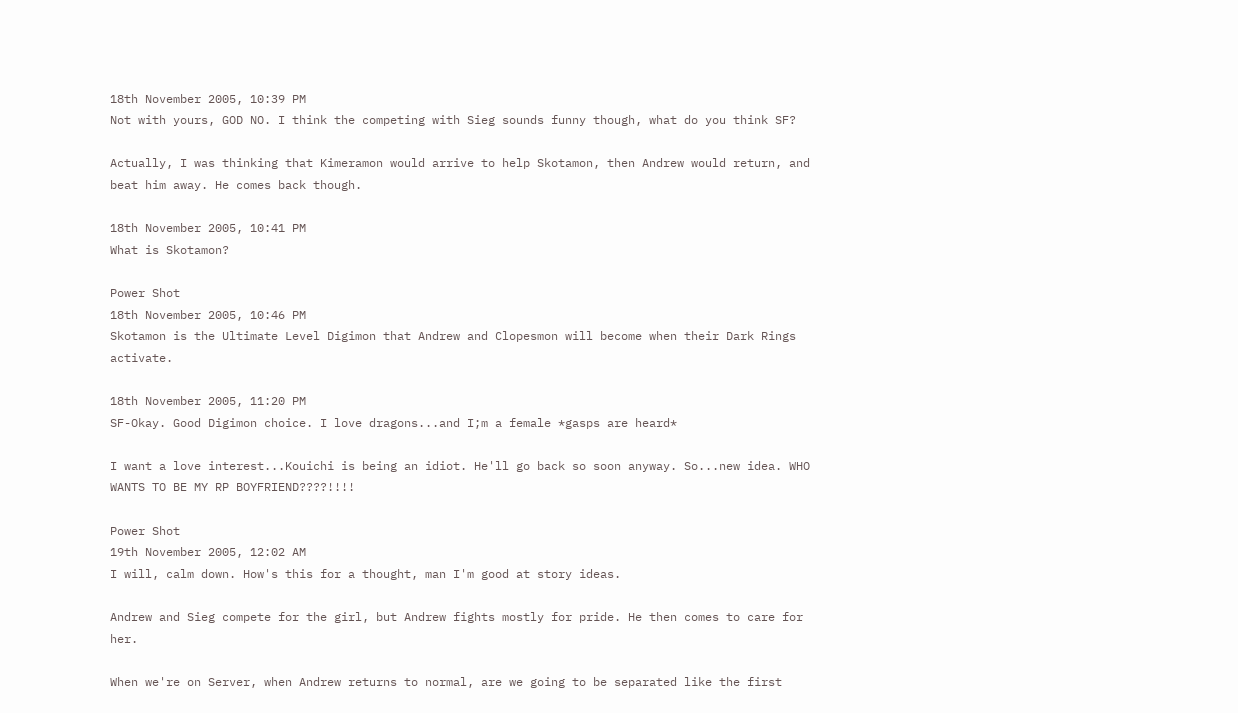18th November 2005, 10:39 PM
Not with yours, GOD NO. I think the competing with Sieg sounds funny though, what do you think SF?

Actually, I was thinking that Kimeramon would arrive to help Skotamon, then Andrew would return, and beat him away. He comes back though.

18th November 2005, 10:41 PM
What is Skotamon?

Power Shot
18th November 2005, 10:46 PM
Skotamon is the Ultimate Level Digimon that Andrew and Clopesmon will become when their Dark Rings activate.

18th November 2005, 11:20 PM
SF-Okay. Good Digimon choice. I love dragons...and I;m a female *gasps are heard*

I want a love interest...Kouichi is being an idiot. He'll go back so soon anyway. So...new idea. WHO WANTS TO BE MY RP BOYFRIEND????!!!!

Power Shot
19th November 2005, 12:02 AM
I will, calm down. How's this for a thought, man I'm good at story ideas.

Andrew and Sieg compete for the girl, but Andrew fights mostly for pride. He then comes to care for her.

When we're on Server, when Andrew returns to normal, are we going to be separated like the first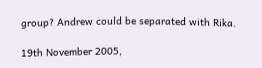group? Andrew could be separated with Rika.

19th November 2005,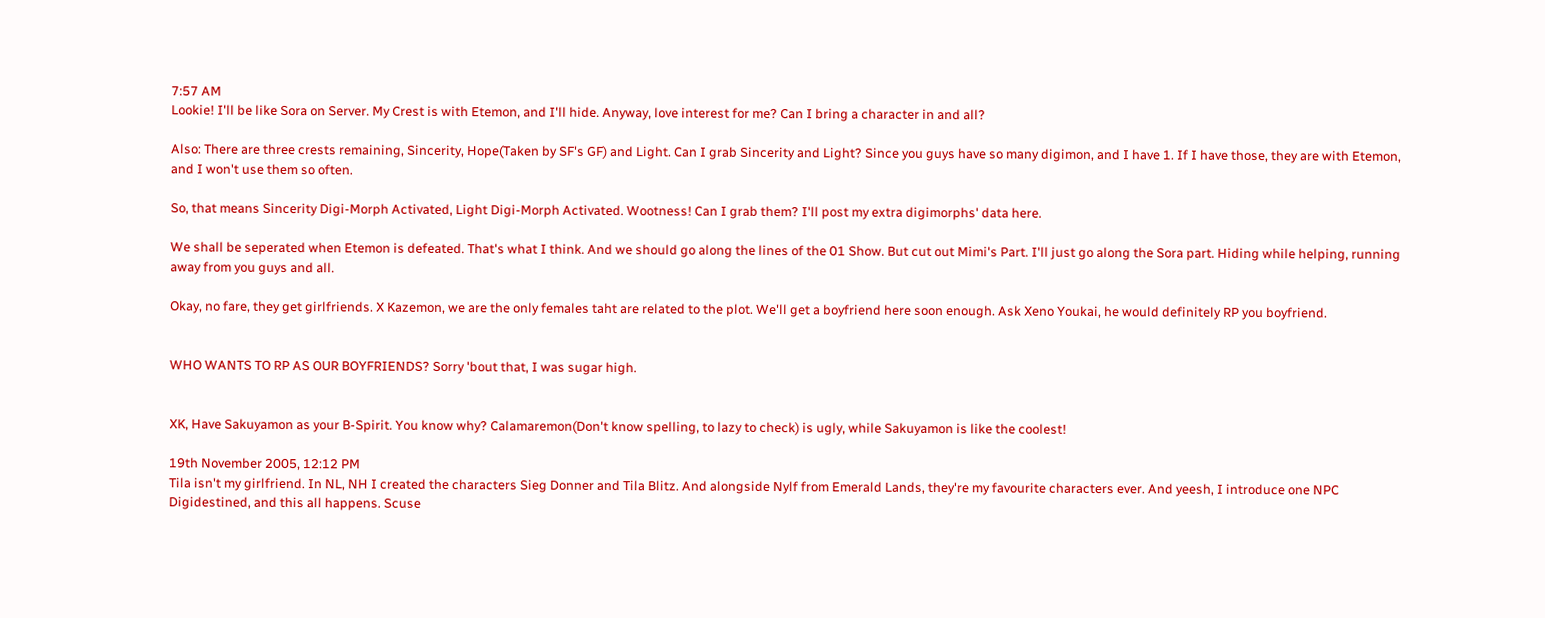7:57 AM
Lookie! I'll be like Sora on Server. My Crest is with Etemon, and I'll hide. Anyway, love interest for me? Can I bring a character in and all?

Also: There are three crests remaining, Sincerity, Hope(Taken by SF's GF) and Light. Can I grab Sincerity and Light? Since you guys have so many digimon, and I have 1. If I have those, they are with Etemon, and I won't use them so often.

So, that means Sincerity Digi-Morph Activated, Light Digi-Morph Activated. Wootness! Can I grab them? I'll post my extra digimorphs' data here.

We shall be seperated when Etemon is defeated. That's what I think. And we should go along the lines of the 01 Show. But cut out Mimi's Part. I'll just go along the Sora part. Hiding while helping, running away from you guys and all.

Okay, no fare, they get girlfriends. X Kazemon, we are the only females taht are related to the plot. We'll get a boyfriend here soon enough. Ask Xeno Youkai, he would definitely RP you boyfriend.


WHO WANTS TO RP AS OUR BOYFRIENDS? Sorry 'bout that, I was sugar high.


XK, Have Sakuyamon as your B-Spirit. You know why? Calamaremon(Don't know spelling, to lazy to check) is ugly, while Sakuyamon is like the coolest!

19th November 2005, 12:12 PM
Tila isn't my girlfriend. In NL, NH I created the characters Sieg Donner and Tila Blitz. And alongside Nylf from Emerald Lands, they're my favourite characters ever. And yeesh, I introduce one NPC Digidestined, and this all happens. Scuse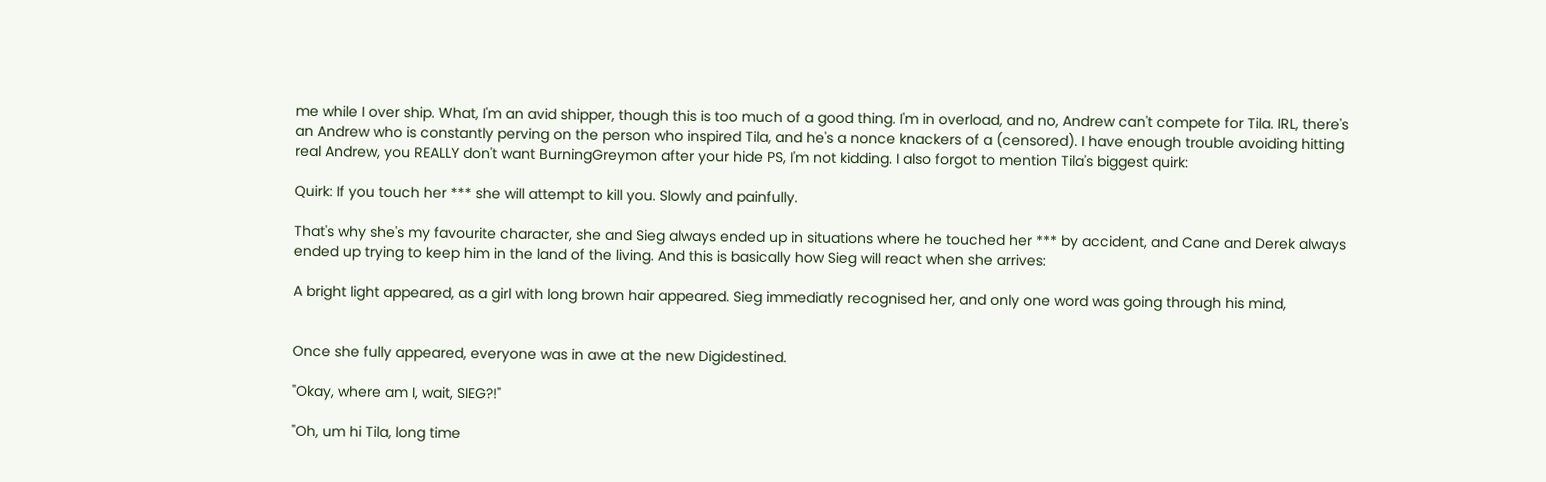me while I over ship. What, I'm an avid shipper, though this is too much of a good thing. I'm in overload, and no, Andrew can't compete for Tila. IRL, there's an Andrew who is constantly perving on the person who inspired Tila, and he's a nonce knackers of a (censored). I have enough trouble avoiding hitting real Andrew, you REALLY don't want BurningGreymon after your hide PS, I'm not kidding. I also forgot to mention Tila's biggest quirk:

Quirk: If you touch her *** she will attempt to kill you. Slowly and painfully.

That's why she's my favourite character, she and Sieg always ended up in situations where he touched her *** by accident, and Cane and Derek always ended up trying to keep him in the land of the living. And this is basically how Sieg will react when she arrives:

A bright light appeared, as a girl with long brown hair appeared. Sieg immediatly recognised her, and only one word was going through his mind,


Once she fully appeared, everyone was in awe at the new Digidestined.

"Okay, where am I, wait, SIEG?!"

"Oh, um hi Tila, long time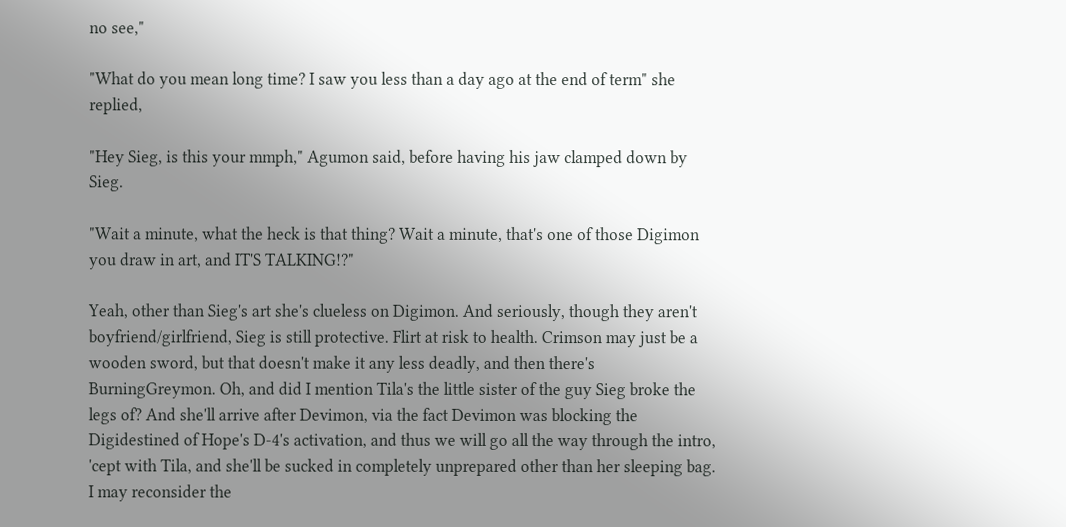no see,"

"What do you mean long time? I saw you less than a day ago at the end of term" she replied,

"Hey Sieg, is this your mmph," Agumon said, before having his jaw clamped down by Sieg.

"Wait a minute, what the heck is that thing? Wait a minute, that's one of those Digimon you draw in art, and IT'S TALKING!?"

Yeah, other than Sieg's art she's clueless on Digimon. And seriously, though they aren't boyfriend/girlfriend, Sieg is still protective. Flirt at risk to health. Crimson may just be a wooden sword, but that doesn't make it any less deadly, and then there's BurningGreymon. Oh, and did I mention Tila's the little sister of the guy Sieg broke the legs of? And she'll arrive after Devimon, via the fact Devimon was blocking the Digidestined of Hope's D-4's activation, and thus we will go all the way through the intro, 'cept with Tila, and she'll be sucked in completely unprepared other than her sleeping bag. I may reconsider the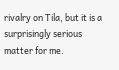rivalry on Tila, but it is a surprisingly serious matter for me.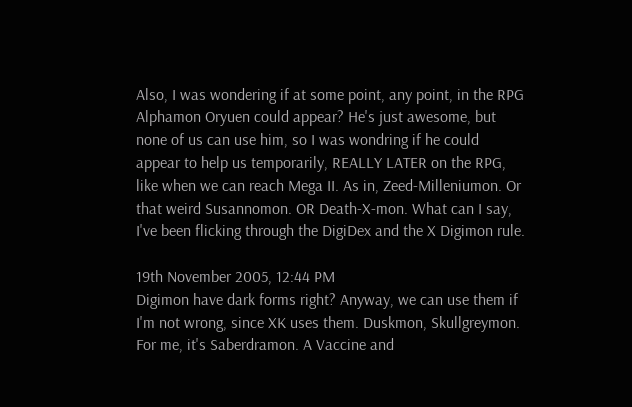Also, I was wondering if at some point, any point, in the RPG Alphamon Oryuen could appear? He's just awesome, but none of us can use him, so I was wondring if he could appear to help us temporarily, REALLY LATER on the RPG, like when we can reach Mega II. As in, Zeed-Milleniumon. Or that weird Susannomon. OR Death-X-mon. What can I say, I've been flicking through the DigiDex and the X Digimon rule.

19th November 2005, 12:44 PM
Digimon have dark forms right? Anyway, we can use them if I'm not wrong, since XK uses them. Duskmon, Skullgreymon. For me, it's Saberdramon. A Vaccine and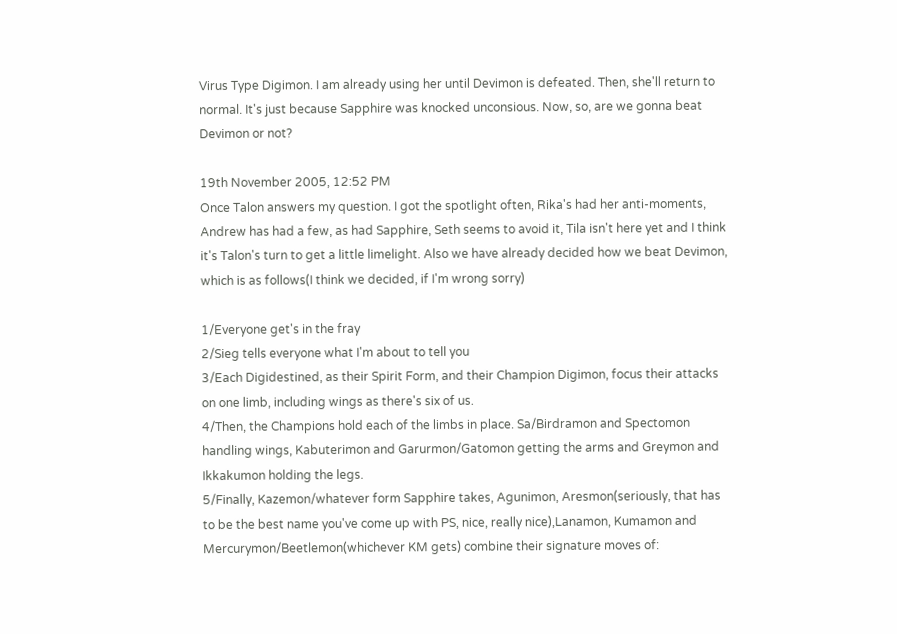Virus Type Digimon. I am already using her until Devimon is defeated. Then, she'll return to normal. It's just because Sapphire was knocked unconsious. Now, so, are we gonna beat Devimon or not?

19th November 2005, 12:52 PM
Once Talon answers my question. I got the spotlight often, Rika's had her anti-moments, Andrew has had a few, as had Sapphire, Seth seems to avoid it, Tila isn't here yet and I think it's Talon's turn to get a little limelight. Also we have already decided how we beat Devimon, which is as follows(I think we decided, if I'm wrong sorry)

1/Everyone get's in the fray
2/Sieg tells everyone what I'm about to tell you
3/Each Digidestined, as their Spirit Form, and their Champion Digimon, focus their attacks on one limb, including wings as there's six of us.
4/Then, the Champions hold each of the limbs in place. Sa/Birdramon and Spectomon handling wings, Kabuterimon and Garurmon/Gatomon getting the arms and Greymon and Ikkakumon holding the legs.
5/Finally, Kazemon/whatever form Sapphire takes, Agunimon, Aresmon(seriously, that has to be the best name you've come up with PS, nice, really nice),Lanamon, Kumamon and Mercurymon/Beetlemon(whichever KM gets) combine their signature moves of: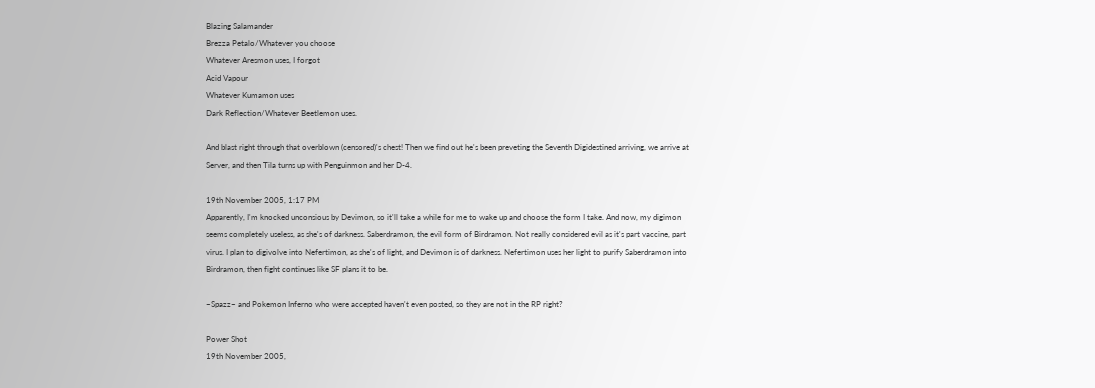Blazing Salamander
Brezza Petalo/Whatever you choose
Whatever Aresmon uses, I forgot
Acid Vapour
Whatever Kumamon uses
Dark Reflection/Whatever Beetlemon uses.

And blast right through that overblown (censored)'s chest! Then we find out he's been preveting the Seventh Digidestined arriving, we arrive at Server, and then Tila turns up with Penguinmon and her D-4.

19th November 2005, 1:17 PM
Apparently, I'm knocked unconsious by Devimon, so it'll take a while for me to wake up and choose the form I take. And now, my digimon seems completely useless, as she's of darkness. Saberdramon, the evil form of Birdramon. Not really considered evil as it's part vaccine, part virus. I plan to digivolve into Nefertimon, as she's of light, and Devimon is of darkness. Nefertimon uses her light to purify Saberdramon into Birdramon, then fight continues like SF plans it to be.

~Spazz~ and Pokemon Inferno who were accepted haven't even posted, so they are not in the RP right?

Power Shot
19th November 2005,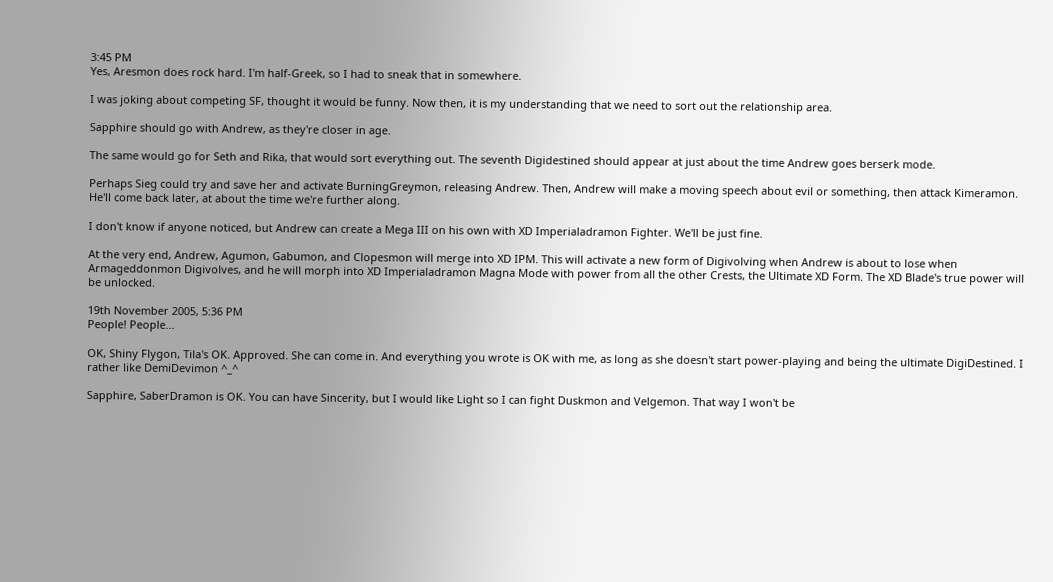3:45 PM
Yes, Aresmon does rock hard. I'm half-Greek, so I had to sneak that in somewhere.

I was joking about competing SF, thought it would be funny. Now then, it is my understanding that we need to sort out the relationship area.

Sapphire should go with Andrew, as they're closer in age.

The same would go for Seth and Rika, that would sort everything out. The seventh Digidestined should appear at just about the time Andrew goes berserk mode.

Perhaps Sieg could try and save her and activate BurningGreymon, releasing Andrew. Then, Andrew will make a moving speech about evil or something, then attack Kimeramon. He'll come back later, at about the time we're further along.

I don't know if anyone noticed, but Andrew can create a Mega III on his own with XD Imperialadramon Fighter. We'll be just fine.

At the very end, Andrew, Agumon, Gabumon, and Clopesmon will merge into XD IPM. This will activate a new form of Digivolving when Andrew is about to lose when Armageddonmon Digivolves, and he will morph into XD Imperialadramon Magna Mode with power from all the other Crests, the Ultimate XD Form. The XD Blade's true power will be unlocked.

19th November 2005, 5:36 PM
People! People...

OK, Shiny Flygon, Tila's OK. Approved. She can come in. And everything you wrote is OK with me, as long as she doesn't start power-playing and being the ultimate DigiDestined. I rather like DemiDevimon ^_^

Sapphire, SaberDramon is OK. You can have Sincerity, but I would like Light so I can fight Duskmon and Velgemon. That way I won't be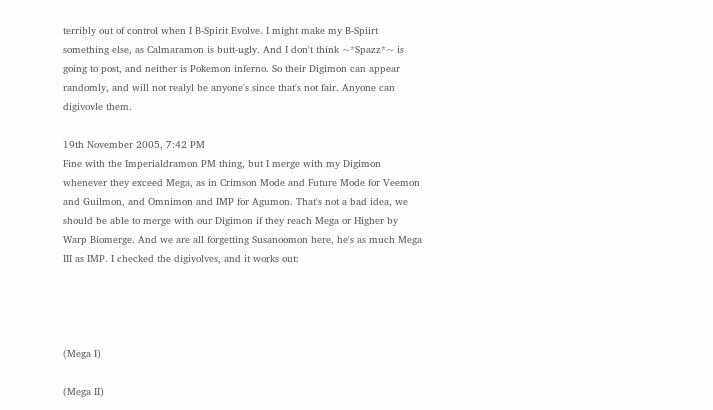terribly out of control when I B-Spirit Evolve. I might make my B-Spiirt something else, as Calmaramon is butt-ugly. And I don't think ~*Spazz*~ is going to post, and neither is Pokemon inferno. So their Digimon can appear randomly, and will not realyl be anyone's since that's not fair. Anyone can digivovle them.

19th November 2005, 7:42 PM
Fine with the Imperialdramon PM thing, but I merge with my Digimon whenever they exceed Mega, as in Crimson Mode and Future Mode for Veemon and Guilmon, and Omnimon and IMP for Agumon. That's not a bad idea, we should be able to merge with our Digimon if they reach Mega or Higher by Warp Biomerge. And we are all forgetting Susanoomon here, he's as much Mega III as IMP. I checked the digivolves, and it works out:




(Mega I)

(Mega II)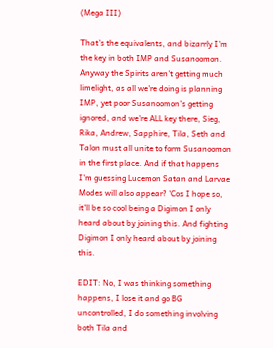(Mega III)

That's the equivalents, and bizarrly I'm the key in both IMP and Susanoomon. Anyway the Spirits aren't getting much limelight, as all we're doing is planning IMP, yet poor Susanoomon's getting ignored, and we're ALL key there, Sieg, Rika, Andrew, Sapphire, Tila, Seth and Talon must all unite to form Susanoomon in the first place. And if that happens I'm guessing Lucemon Satan and Larvae Modes will also appear? 'Cos I hope so, it'll be so cool being a Digimon I only heard about by joining this. And fighting Digimon I only heard about by joining this.

EDIT: No, I was thinking something happens, I lose it and go BG uncontrolled, I do something involving both Tila and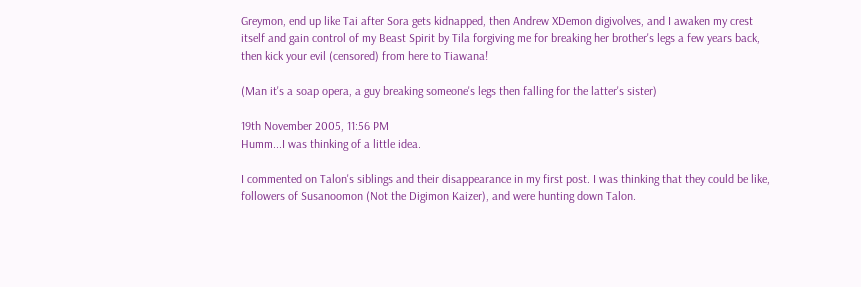Greymon, end up like Tai after Sora gets kidnapped, then Andrew XDemon digivolves, and I awaken my crest itself and gain control of my Beast Spirit by Tila forgiving me for breaking her brother's legs a few years back, then kick your evil (censored) from here to Tiawana!

(Man it's a soap opera, a guy breaking someone's legs then falling for the latter's sister)

19th November 2005, 11:56 PM
Humm...I was thinking of a little idea.

I commented on Talon's siblings and their disappearance in my first post. I was thinking that they could be like, followers of Susanoomon (Not the Digimon Kaizer), and were hunting down Talon.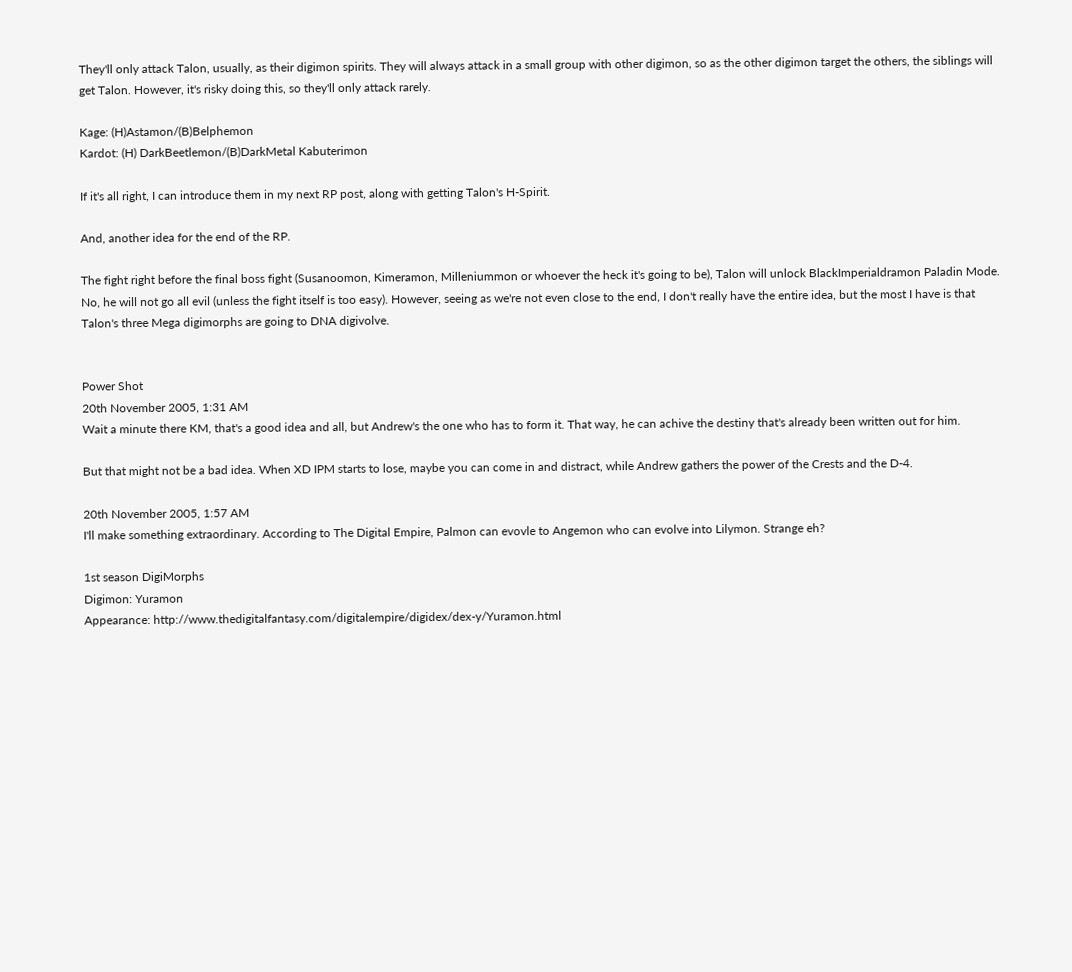They'll only attack Talon, usually, as their digimon spirits. They will always attack in a small group with other digimon, so as the other digimon target the others, the siblings will get Talon. However, it's risky doing this, so they'll only attack rarely.

Kage: (H)Astamon/(B)Belphemon
Kardot: (H) DarkBeetlemon/(B)DarkMetal Kabuterimon

If it's all right, I can introduce them in my next RP post, along with getting Talon's H-Spirit.

And, another idea for the end of the RP.

The fight right before the final boss fight (Susanoomon, Kimeramon, Milleniummon or whoever the heck it's going to be), Talon will unlock BlackImperialdramon Paladin Mode. No, he will not go all evil (unless the fight itself is too easy). However, seeing as we're not even close to the end, I don't really have the entire idea, but the most I have is that Talon's three Mega digimorphs are going to DNA digivolve.


Power Shot
20th November 2005, 1:31 AM
Wait a minute there KM, that's a good idea and all, but Andrew's the one who has to form it. That way, he can achive the destiny that's already been written out for him.

But that might not be a bad idea. When XD IPM starts to lose, maybe you can come in and distract, while Andrew gathers the power of the Crests and the D-4.

20th November 2005, 1:57 AM
I'll make something extraordinary. According to The Digital Empire, Palmon can evovle to Angemon who can evolve into Lilymon. Strange eh?

1st season DigiMorphs
Digimon: Yuramon
Appearance: http://www.thedigitalfantasy.com/digitalempire/digidex/dex-y/Yuramon.html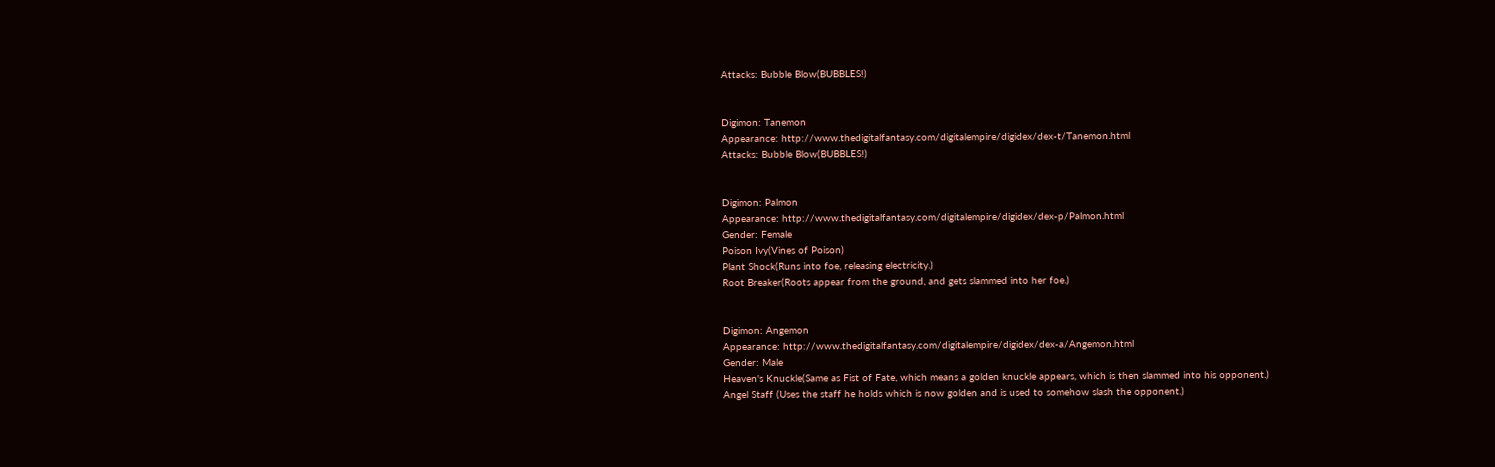Attacks: Bubble Blow(BUBBLES!)


Digimon: Tanemon
Appearance: http://www.thedigitalfantasy.com/digitalempire/digidex/dex-t/Tanemon.html
Attacks: Bubble Blow(BUBBLES!)


Digimon: Palmon
Appearance: http://www.thedigitalfantasy.com/digitalempire/digidex/dex-p/Palmon.html
Gender: Female
Poison Ivy(Vines of Poison)
Plant Shock(Runs into foe, releasing electricity.)
Root Breaker(Roots appear from the ground, and gets slammed into her foe.)


Digimon: Angemon
Appearance: http://www.thedigitalfantasy.com/digitalempire/digidex/dex-a/Angemon.html
Gender: Male
Heaven's Knuckle(Same as Fist of Fate, which means a golden knuckle appears, which is then slammed into his opponent.)
Angel Staff (Uses the staff he holds which is now golden and is used to somehow slash the opponent.)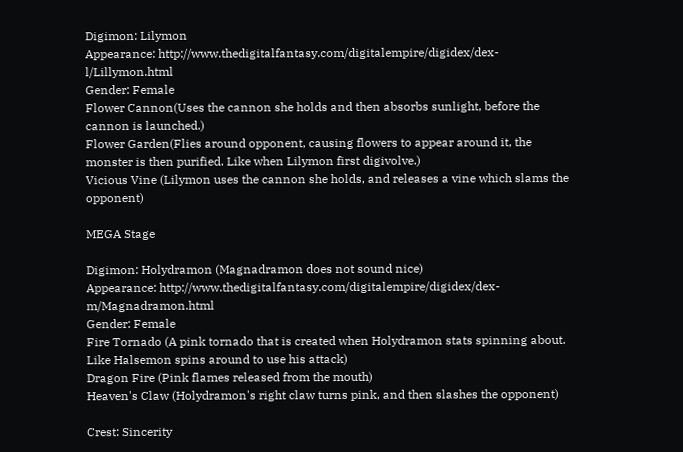Digimon: Lilymon
Appearance: http://www.thedigitalfantasy.com/digitalempire/digidex/dex-l/Lillymon.html
Gender: Female
Flower Cannon(Uses the cannon she holds and then absorbs sunlight, before the cannon is launched.)
Flower Garden(Flies around opponent, causing flowers to appear around it, the monster is then purified. Like when Lilymon first digivolve.)
Vicious Vine (Lilymon uses the cannon she holds, and releases a vine which slams the opponent)

MEGA Stage

Digimon: Holydramon (Magnadramon does not sound nice)
Appearance: http://www.thedigitalfantasy.com/digitalempire/digidex/dex-m/Magnadramon.html
Gender: Female
Fire Tornado (A pink tornado that is created when Holydramon stats spinning about. Like Halsemon spins around to use his attack)
Dragon Fire (Pink flames released from the mouth)
Heaven's Claw (Holydramon's right claw turns pink, and then slashes the opponent)

Crest: Sincerity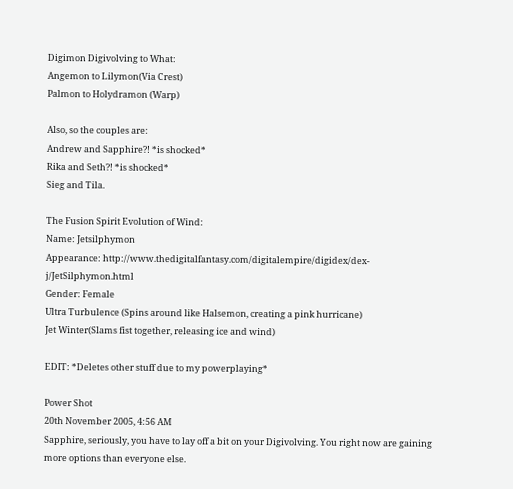Digimon Digivolving to What:
Angemon to Lilymon(Via Crest)
Palmon to Holydramon (Warp)

Also, so the couples are:
Andrew and Sapphire?! *is shocked*
Rika and Seth?! *is shocked*
Sieg and Tila.

The Fusion Spirit Evolution of Wind:
Name: Jetsilphymon
Appearance: http://www.thedigitalfantasy.com/digitalempire/digidex/dex-j/JetSilphymon.html
Gender: Female
Ultra Turbulence (Spins around like Halsemon, creating a pink hurricane)
Jet Winter(Slams fist together, releasing ice and wind)

EDIT: *Deletes other stuff due to my powerplaying*

Power Shot
20th November 2005, 4:56 AM
Sapphire, seriously, you have to lay off a bit on your Digivolving. You right now are gaining more options than everyone else.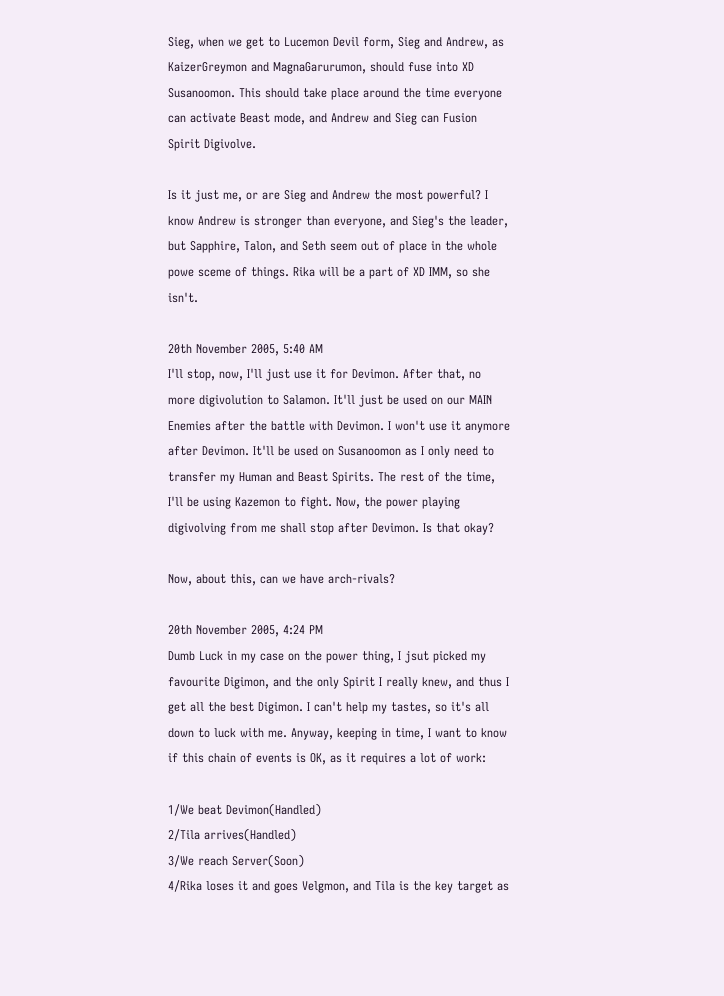Sieg, when we get to Lucemon Devil form, Sieg and Andrew, as KaizerGreymon and MagnaGarurumon, should fuse into XD Susanoomon. This should take place around the time everyone can activate Beast mode, and Andrew and Sieg can Fusion Spirit Digivolve.

Is it just me, or are Sieg and Andrew the most powerful? I know Andrew is stronger than everyone, and Sieg's the leader, but Sapphire, Talon, and Seth seem out of place in the whole powe sceme of things. Rika will be a part of XD IMM, so she isn't.

20th November 2005, 5:40 AM
I'll stop, now, I'll just use it for Devimon. After that, no more digivolution to Salamon. It'll just be used on our MAIN Enemies after the battle with Devimon. I won't use it anymore after Devimon. It'll be used on Susanoomon as I only need to transfer my Human and Beast Spirits. The rest of the time, I'll be using Kazemon to fight. Now, the power playing digivolving from me shall stop after Devimon. Is that okay?

Now, about this, can we have arch-rivals?

20th November 2005, 4:24 PM
Dumb Luck in my case on the power thing, I jsut picked my favourite Digimon, and the only Spirit I really knew, and thus I get all the best Digimon. I can't help my tastes, so it's all down to luck with me. Anyway, keeping in time, I want to know if this chain of events is OK, as it requires a lot of work:

1/We beat Devimon(Handled)
2/Tila arrives(Handled)
3/We reach Server(Soon)
4/Rika loses it and goes Velgmon, and Tila is the key target as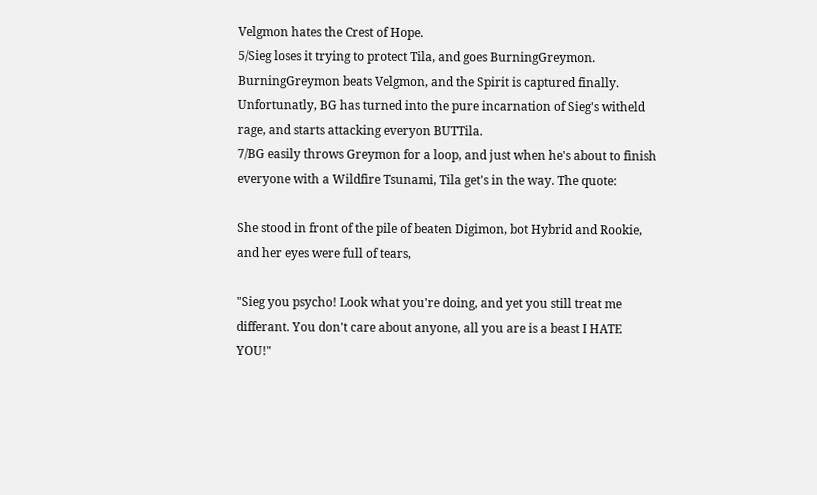Velgmon hates the Crest of Hope.
5/Sieg loses it trying to protect Tila, and goes BurningGreymon. BurningGreymon beats Velgmon, and the Spirit is captured finally. Unfortunatly, BG has turned into the pure incarnation of Sieg's witheld rage, and starts attacking everyon BUTTila.
7/BG easily throws Greymon for a loop, and just when he's about to finish everyone with a Wildfire Tsunami, Tila get's in the way. The quote:

She stood in front of the pile of beaten Digimon, bot Hybrid and Rookie, and her eyes were full of tears,

"Sieg you psycho! Look what you're doing, and yet you still treat me differant. You don't care about anyone, all you are is a beast I HATE YOU!"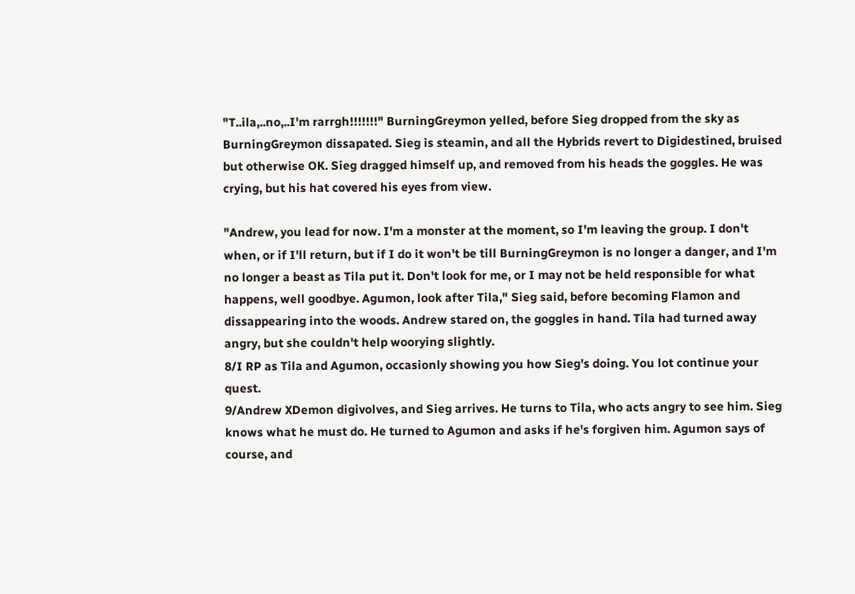"T..ila,..no,..I'm rarrgh!!!!!!!" BurningGreymon yelled, before Sieg dropped from the sky as BurningGreymon dissapated. Sieg is steamin, and all the Hybrids revert to Digidestined, bruised but otherwise OK. Sieg dragged himself up, and removed from his heads the goggles. He was crying, but his hat covered his eyes from view.

"Andrew, you lead for now. I'm a monster at the moment, so I'm leaving the group. I don't when, or if I'll return, but if I do it won't be till BurningGreymon is no longer a danger, and I'm no longer a beast as Tila put it. Don't look for me, or I may not be held responsible for what happens, well goodbye. Agumon, look after Tila," Sieg said, before becoming Flamon and dissappearing into the woods. Andrew stared on, the goggles in hand. Tila had turned away angry, but she couldn't help woorying slightly.
8/I RP as Tila and Agumon, occasionly showing you how Sieg's doing. You lot continue your quest.
9/Andrew XDemon digivolves, and Sieg arrives. He turns to Tila, who acts angry to see him. Sieg knows what he must do. He turned to Agumon and asks if he's forgiven him. Agumon says of course, and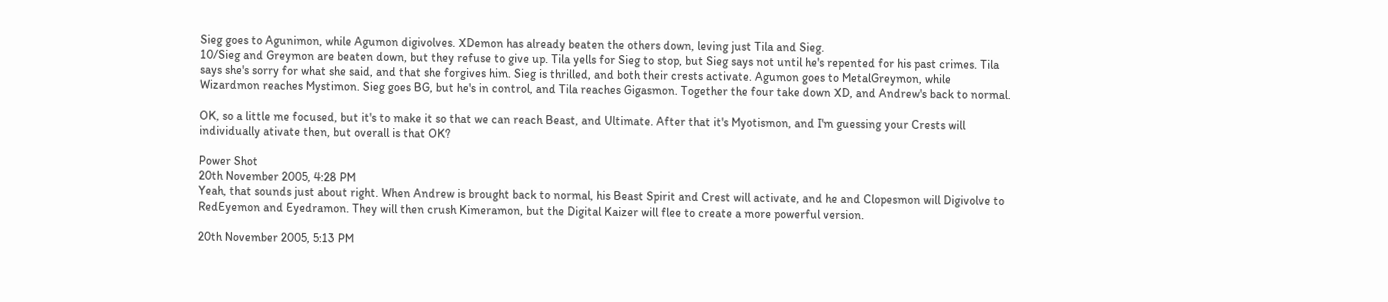Sieg goes to Agunimon, while Agumon digivolves. XDemon has already beaten the others down, leving just Tila and Sieg.
10/Sieg and Greymon are beaten down, but they refuse to give up. Tila yells for Sieg to stop, but Sieg says not until he's repented for his past crimes. Tila says she's sorry for what she said, and that she forgives him. Sieg is thrilled, and both their crests activate. Agumon goes to MetalGreymon, while Wizardmon reaches Mystimon. Sieg goes BG, but he's in control, and Tila reaches Gigasmon. Together the four take down XD, and Andrew's back to normal.

OK, so a little me focused, but it's to make it so that we can reach Beast, and Ultimate. After that it's Myotismon, and I'm guessing your Crests will individually ativate then, but overall is that OK?

Power Shot
20th November 2005, 4:28 PM
Yeah, that sounds just about right. When Andrew is brought back to normal, his Beast Spirit and Crest will activate, and he and Clopesmon will Digivolve to RedEyemon and Eyedramon. They will then crush Kimeramon, but the Digital Kaizer will flee to create a more powerful version.

20th November 2005, 5:13 PM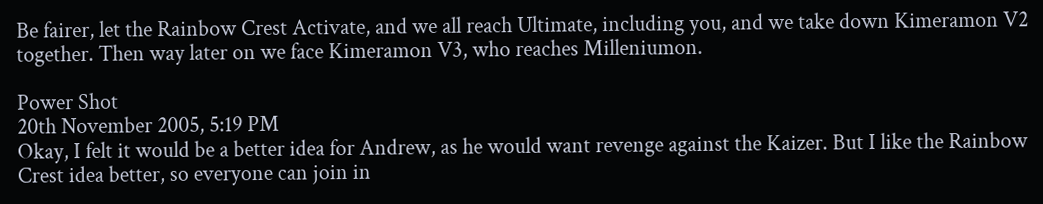Be fairer, let the Rainbow Crest Activate, and we all reach Ultimate, including you, and we take down Kimeramon V2 together. Then way later on we face Kimeramon V3, who reaches Milleniumon.

Power Shot
20th November 2005, 5:19 PM
Okay, I felt it would be a better idea for Andrew, as he would want revenge against the Kaizer. But I like the Rainbow Crest idea better, so everyone can join in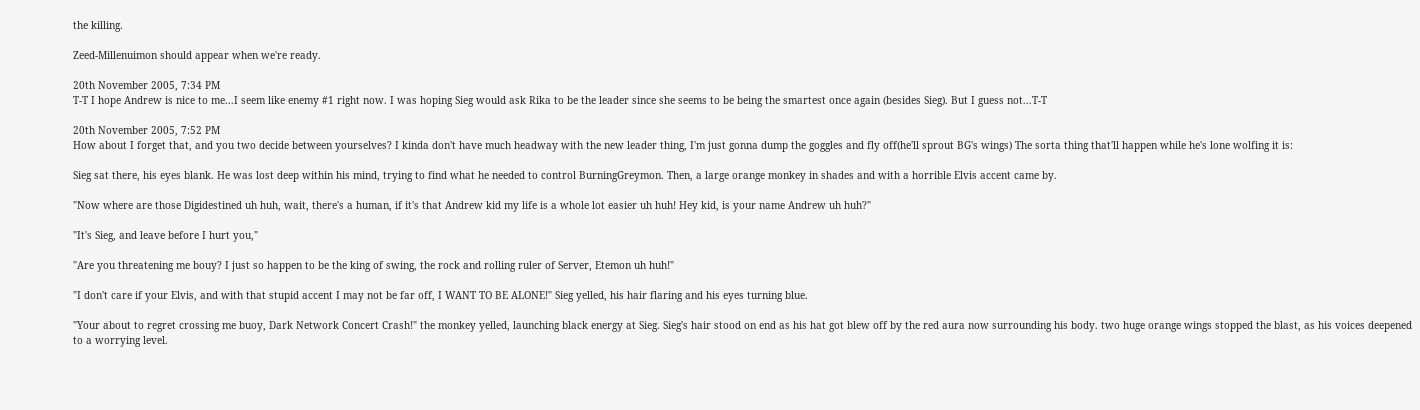the killing.

Zeed-Millenuimon should appear when we're ready.

20th November 2005, 7:34 PM
T-T I hope Andrew is nice to me...I seem like enemy #1 right now. I was hoping Sieg would ask Rika to be the leader since she seems to be being the smartest once again (besides Sieg). But I guess not...T-T

20th November 2005, 7:52 PM
How about I forget that, and you two decide between yourselves? I kinda don't have much headway with the new leader thing, I'm just gonna dump the goggles and fly off(he'll sprout BG's wings) The sorta thing that'll happen while he's lone wolfing it is:

Sieg sat there, his eyes blank. He was lost deep within his mind, trying to find what he needed to control BurningGreymon. Then, a large orange monkey in shades and with a horrible Elvis accent came by.

"Now where are those Digidestined uh huh, wait, there's a human, if it's that Andrew kid my life is a whole lot easier uh huh! Hey kid, is your name Andrew uh huh?"

"It's Sieg, and leave before I hurt you,"

"Are you threatening me bouy? I just so happen to be the king of swing, the rock and rolling ruler of Server, Etemon uh huh!"

"I don't care if your Elvis, and with that stupid accent I may not be far off, I WANT TO BE ALONE!" Sieg yelled, his hair flaring and his eyes turning blue.

"Your about to regret crossing me buoy, Dark Network Concert Crash!" the monkey yelled, launching black energy at Sieg. Sieg's hair stood on end as his hat got blew off by the red aura now surrounding his body. two huge orange wings stopped the blast, as his voices deepened to a worrying level.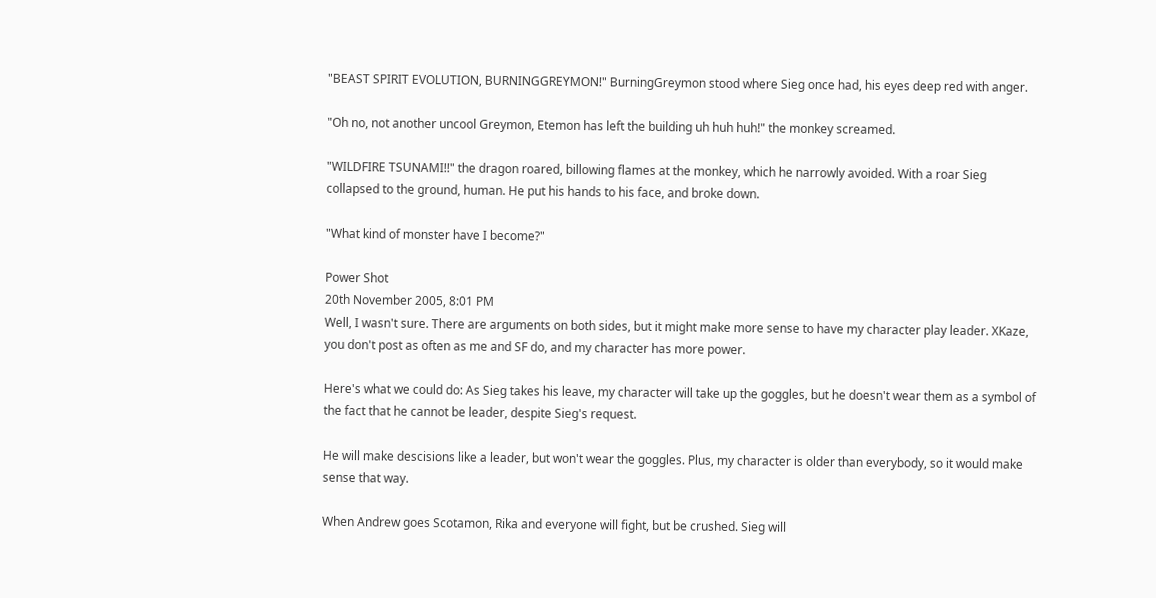"BEAST SPIRIT EVOLUTION, BURNINGGREYMON!" BurningGreymon stood where Sieg once had, his eyes deep red with anger.

"Oh no, not another uncool Greymon, Etemon has left the building uh huh huh!" the monkey screamed.

"WILDFIRE TSUNAMI!!" the dragon roared, billowing flames at the monkey, which he narrowly avoided. With a roar Sieg collapsed to the ground, human. He put his hands to his face, and broke down.

"What kind of monster have I become?"

Power Shot
20th November 2005, 8:01 PM
Well, I wasn't sure. There are arguments on both sides, but it might make more sense to have my character play leader. XKaze, you don't post as often as me and SF do, and my character has more power.

Here's what we could do: As Sieg takes his leave, my character will take up the goggles, but he doesn't wear them as a symbol of the fact that he cannot be leader, despite Sieg's request.

He will make descisions like a leader, but won't wear the goggles. Plus, my character is older than everybody, so it would make sense that way.

When Andrew goes Scotamon, Rika and everyone will fight, but be crushed. Sieg will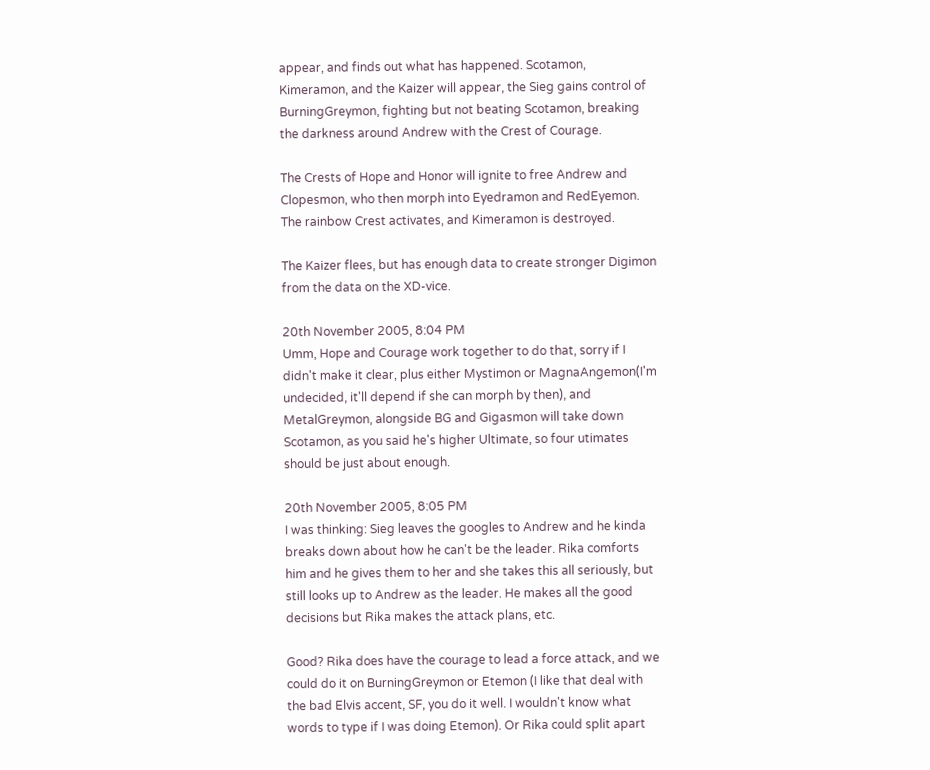appear, and finds out what has happened. Scotamon, Kimeramon, and the Kaizer will appear, the Sieg gains control of BurningGreymon, fighting but not beating Scotamon, breaking the darkness around Andrew with the Crest of Courage.

The Crests of Hope and Honor will ignite to free Andrew and Clopesmon, who then morph into Eyedramon and RedEyemon. The rainbow Crest activates, and Kimeramon is destroyed.

The Kaizer flees, but has enough data to create stronger Digimon from the data on the XD-vice.

20th November 2005, 8:04 PM
Umm, Hope and Courage work together to do that, sorry if I didn't make it clear, plus either Mystimon or MagnaAngemon(I'm undecided, it'll depend if she can morph by then), and MetalGreymon, alongside BG and Gigasmon will take down Scotamon, as you said he's higher Ultimate, so four utimates should be just about enough.

20th November 2005, 8:05 PM
I was thinking: Sieg leaves the googles to Andrew and he kinda breaks down about how he can't be the leader. Rika comforts him and he gives them to her and she takes this all seriously, but still looks up to Andrew as the leader. He makes all the good decisions but Rika makes the attack plans, etc.

Good? Rika does have the courage to lead a force attack, and we could do it on BurningGreymon or Etemon (I like that deal with the bad Elvis accent, SF, you do it well. I wouldn't know what words to type if I was doing Etemon). Or Rika could split apart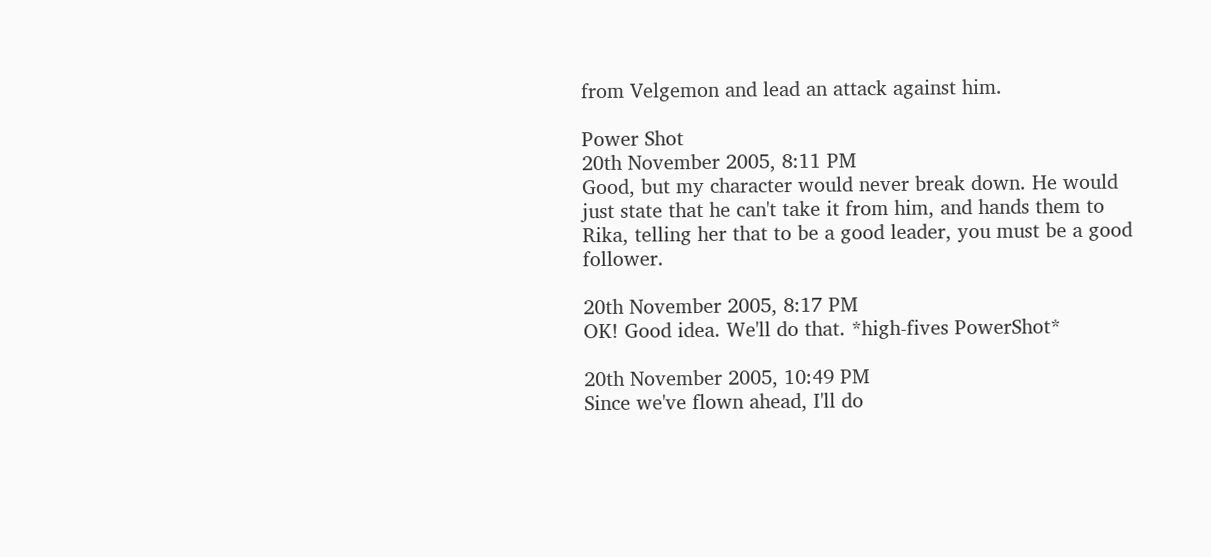from Velgemon and lead an attack against him.

Power Shot
20th November 2005, 8:11 PM
Good, but my character would never break down. He would just state that he can't take it from him, and hands them to Rika, telling her that to be a good leader, you must be a good follower.

20th November 2005, 8:17 PM
OK! Good idea. We'll do that. *high-fives PowerShot*

20th November 2005, 10:49 PM
Since we've flown ahead, I'll do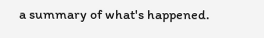a summary of what's happened.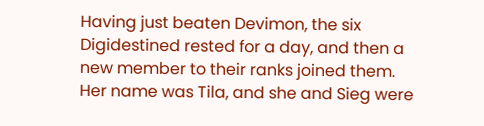Having just beaten Devimon, the six Digidestined rested for a day, and then a new member to their ranks joined them. Her name was Tila, and she and Sieg were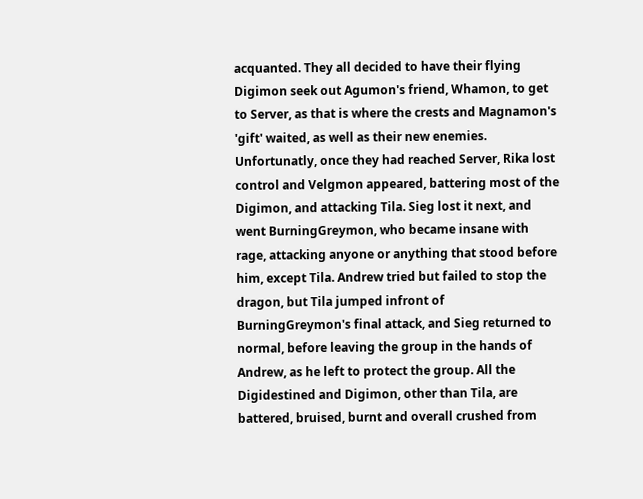acquanted. They all decided to have their flying Digimon seek out Agumon's friend, Whamon, to get to Server, as that is where the crests and Magnamon's 'gift' waited, as well as their new enemies. Unfortunatly, once they had reached Server, Rika lost control and Velgmon appeared, battering most of the Digimon, and attacking Tila. Sieg lost it next, and went BurningGreymon, who became insane with rage, attacking anyone or anything that stood before him, except Tila. Andrew tried but failed to stop the dragon, but Tila jumped infront of BurningGreymon's final attack, and Sieg returned to normal, before leaving the group in the hands of Andrew, as he left to protect the group. All the Digidestined and Digimon, other than Tila, are battered, bruised, burnt and overall crushed from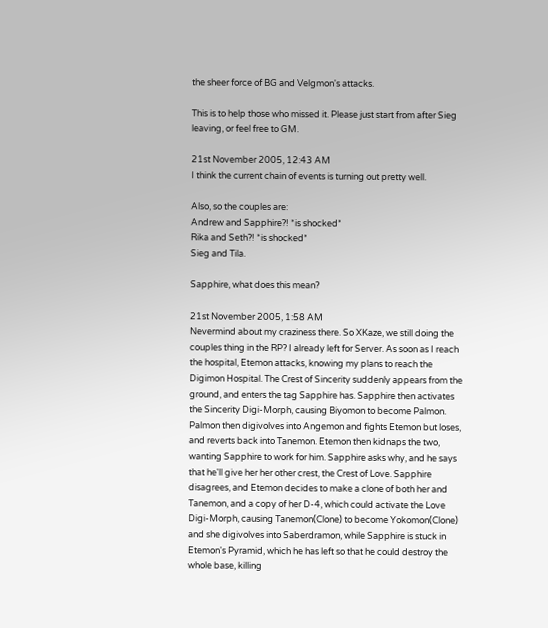the sheer force of BG and Velgmon's attacks.

This is to help those who missed it. Please just start from after Sieg leaving, or feel free to GM.

21st November 2005, 12:43 AM
I think the current chain of events is turning out pretty well.

Also, so the couples are:
Andrew and Sapphire?! *is shocked*
Rika and Seth?! *is shocked*
Sieg and Tila.

Sapphire, what does this mean?

21st November 2005, 1:58 AM
Nevermind about my craziness there. So XKaze, we still doing the couples thing in the RP? I already left for Server. As soon as I reach the hospital, Etemon attacks, knowing my plans to reach the Digimon Hospital. The Crest of Sincerity suddenly appears from the ground, and enters the tag Sapphire has. Sapphire then activates the Sincerity Digi-Morph, causing Biyomon to become Palmon. Palmon then digivolves into Angemon and fights Etemon but loses, and reverts back into Tanemon. Etemon then kidnaps the two, wanting Sapphire to work for him. Sapphire asks why, and he says that he'll give her her other crest, the Crest of Love. Sapphire disagrees, and Etemon decides to make a clone of both her and Tanemon, and a copy of her D-4, which could activate the Love Digi-Morph, causing Tanemon(Clone) to become Yokomon(Clone) and she digivolves into Saberdramon, while Sapphire is stuck in Etemon's Pyramid, which he has left so that he could destroy the whole base, killing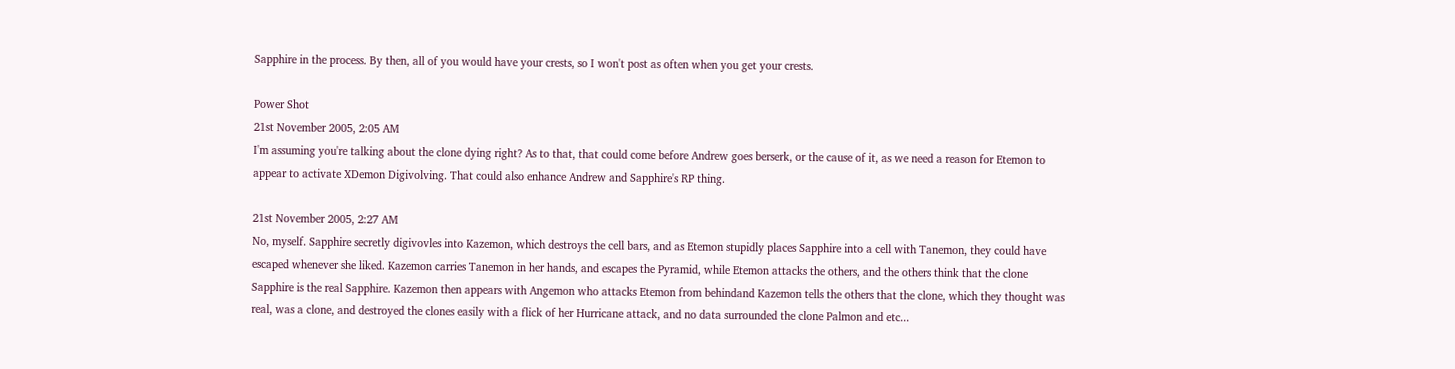Sapphire in the process. By then, all of you would have your crests, so I won't post as often when you get your crests.

Power Shot
21st November 2005, 2:05 AM
I'm assuming you're talking about the clone dying right? As to that, that could come before Andrew goes berserk, or the cause of it, as we need a reason for Etemon to appear to activate XDemon Digivolving. That could also enhance Andrew and Sapphire's RP thing.

21st November 2005, 2:27 AM
No, myself. Sapphire secretly digivovles into Kazemon, which destroys the cell bars, and as Etemon stupidly places Sapphire into a cell with Tanemon, they could have escaped whenever she liked. Kazemon carries Tanemon in her hands, and escapes the Pyramid, while Etemon attacks the others, and the others think that the clone Sapphire is the real Sapphire. Kazemon then appears with Angemon who attacks Etemon from behindand Kazemon tells the others that the clone, which they thought was real, was a clone, and destroyed the clones easily with a flick of her Hurricane attack, and no data surrounded the clone Palmon and etc...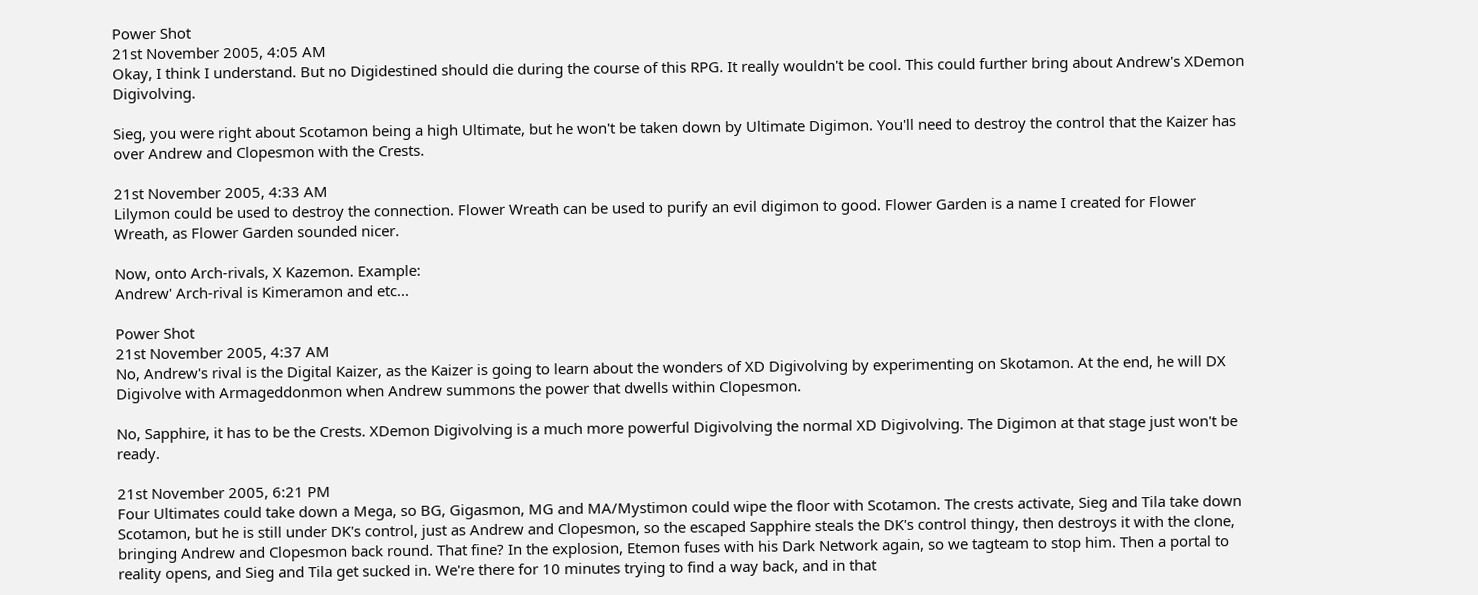Power Shot
21st November 2005, 4:05 AM
Okay, I think I understand. But no Digidestined should die during the course of this RPG. It really wouldn't be cool. This could further bring about Andrew's XDemon Digivolving.

Sieg, you were right about Scotamon being a high Ultimate, but he won't be taken down by Ultimate Digimon. You'll need to destroy the control that the Kaizer has over Andrew and Clopesmon with the Crests.

21st November 2005, 4:33 AM
Lilymon could be used to destroy the connection. Flower Wreath can be used to purify an evil digimon to good. Flower Garden is a name I created for Flower Wreath, as Flower Garden sounded nicer.

Now, onto Arch-rivals, X Kazemon. Example:
Andrew' Arch-rival is Kimeramon and etc...

Power Shot
21st November 2005, 4:37 AM
No, Andrew's rival is the Digital Kaizer, as the Kaizer is going to learn about the wonders of XD Digivolving by experimenting on Skotamon. At the end, he will DX Digivolve with Armageddonmon when Andrew summons the power that dwells within Clopesmon.

No, Sapphire, it has to be the Crests. XDemon Digivolving is a much more powerful Digivolving the normal XD Digivolving. The Digimon at that stage just won't be ready.

21st November 2005, 6:21 PM
Four Ultimates could take down a Mega, so BG, Gigasmon, MG and MA/Mystimon could wipe the floor with Scotamon. The crests activate, Sieg and Tila take down Scotamon, but he is still under DK's control, just as Andrew and Clopesmon, so the escaped Sapphire steals the DK's control thingy, then destroys it with the clone, bringing Andrew and Clopesmon back round. That fine? In the explosion, Etemon fuses with his Dark Network again, so we tagteam to stop him. Then a portal to reality opens, and Sieg and Tila get sucked in. We're there for 10 minutes trying to find a way back, and in that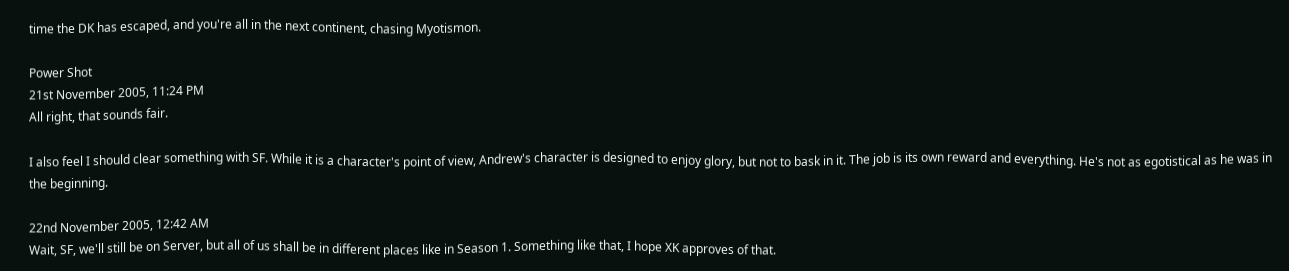time the DK has escaped, and you're all in the next continent, chasing Myotismon.

Power Shot
21st November 2005, 11:24 PM
All right, that sounds fair.

I also feel I should clear something with SF. While it is a character's point of view, Andrew's character is designed to enjoy glory, but not to bask in it. The job is its own reward and everything. He's not as egotistical as he was in the beginning.

22nd November 2005, 12:42 AM
Wait, SF, we'll still be on Server, but all of us shall be in different places like in Season 1. Something like that, I hope XK approves of that.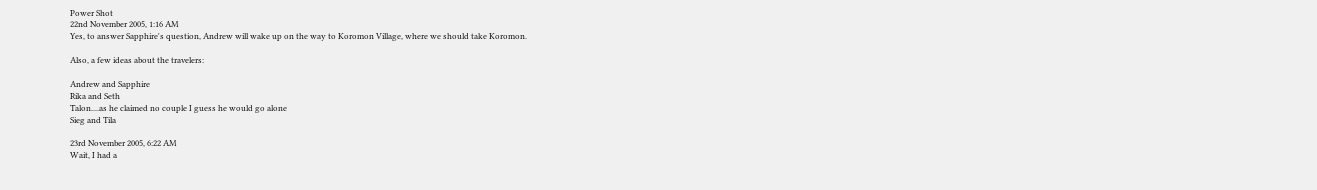Power Shot
22nd November 2005, 1:16 AM
Yes, to answer Sapphire's question, Andrew will wake up on the way to Koromon Village, where we should take Koromon.

Also, a few ideas about the travelers:

Andrew and Sapphire
Rika and Seth
Talon....as he claimed no couple I guess he would go alone
Sieg and Tila

23rd November 2005, 6:22 AM
Wait, I had a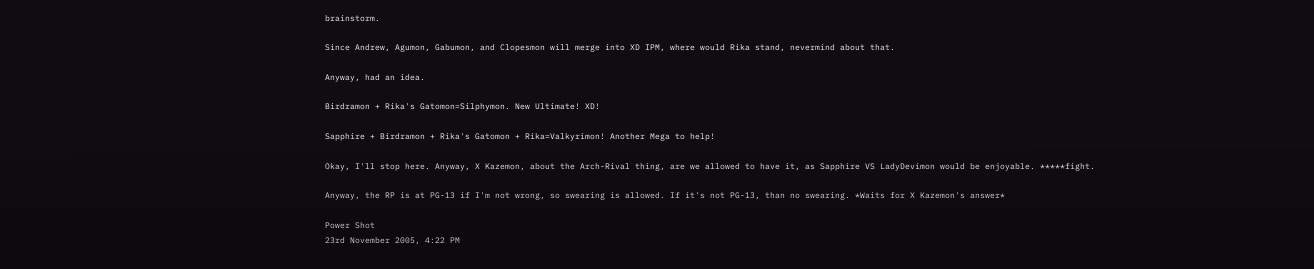brainstorm.

Since Andrew, Agumon, Gabumon, and Clopesmon will merge into XD IPM, where would Rika stand, nevermind about that.

Anyway, had an idea.

Birdramon + Rika's Gatomon=Silphymon. New Ultimate! XD!

Sapphire + Birdramon + Rika's Gatomon + Rika=Valkyrimon! Another Mega to help!

Okay, I'll stop here. Anyway, X Kazemon, about the Arch-Rival thing, are we allowed to have it, as Sapphire VS LadyDevimon would be enjoyable. *****fight.

Anyway, the RP is at PG-13 if I'm not wrong, so swearing is allowed. If it's not PG-13, than no swearing. *Waits for X Kazemon's answer*

Power Shot
23rd November 2005, 4:22 PM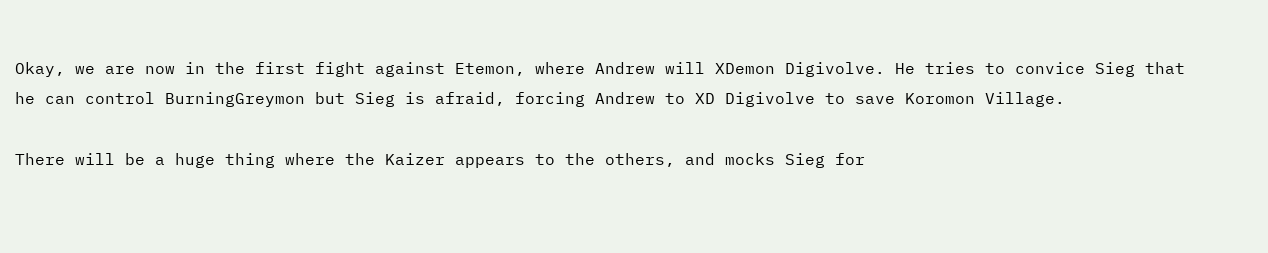Okay, we are now in the first fight against Etemon, where Andrew will XDemon Digivolve. He tries to convice Sieg that he can control BurningGreymon but Sieg is afraid, forcing Andrew to XD Digivolve to save Koromon Village.

There will be a huge thing where the Kaizer appears to the others, and mocks Sieg for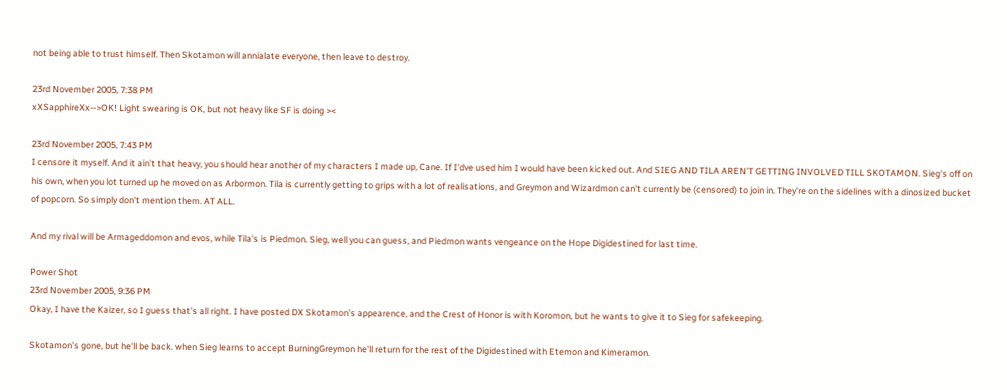not being able to trust himself. Then Skotamon will annialate everyone, then leave to destroy.

23rd November 2005, 7:38 PM
xXSapphireXx-->OK! Light swearing is OK, but not heavy like SF is doing ><

23rd November 2005, 7:43 PM
I censore it myself. And it ain't that heavy, you should hear another of my characters I made up, Cane. If I'dve used him I would have been kicked out. And SIEG AND TILA AREN'T GETTING INVOLVED TILL SKOTAMON. Sieg's off on his own, when you lot turned up he moved on as Arbormon. Tila is currently getting to grips with a lot of realisations, and Greymon and Wizardmon can't currently be (censored) to join in. They're on the sidelines with a dinosized bucket of popcorn. So simply don't mention them. AT ALL.

And my rival will be Armageddomon and evos, while Tila's is Piedmon. Sieg, well you can guess, and Piedmon wants vengeance on the Hope Digidestined for last time.

Power Shot
23rd November 2005, 9:36 PM
Okay, I have the Kaizer, so I guess that's all right. I have posted DX Skotamon's appearence, and the Crest of Honor is with Koromon, but he wants to give it to Sieg for safekeeping.

Skotamon's gone, but he'll be back. when Sieg learns to accept BurningGreymon he'll return for the rest of the Digidestined with Etemon and Kimeramon.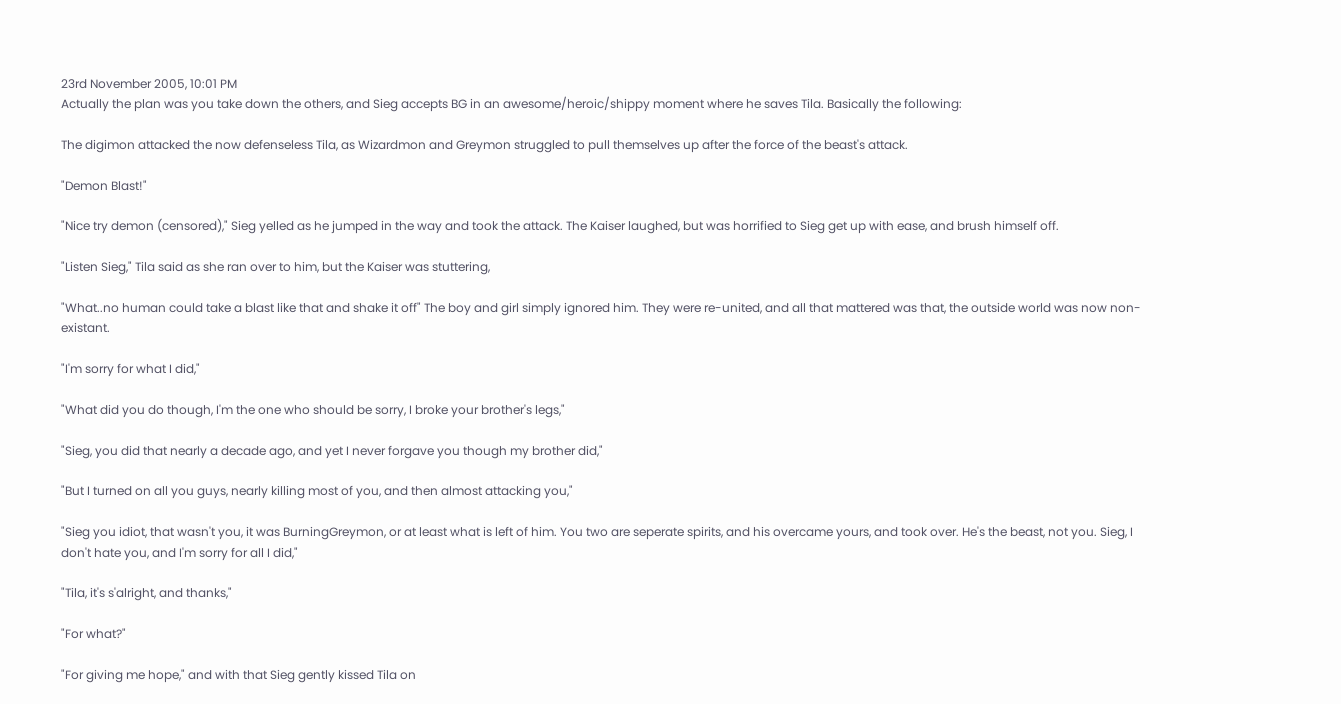23rd November 2005, 10:01 PM
Actually the plan was you take down the others, and Sieg accepts BG in an awesome/heroic/shippy moment where he saves Tila. Basically the following:

The digimon attacked the now defenseless Tila, as Wizardmon and Greymon struggled to pull themselves up after the force of the beast's attack.

"Demon Blast!"

"Nice try demon (censored)," Sieg yelled as he jumped in the way and took the attack. The Kaiser laughed, but was horrified to Sieg get up with ease, and brush himself off.

"Listen Sieg," Tila said as she ran over to him, but the Kaiser was stuttering,

"What..no human could take a blast like that and shake it off" The boy and girl simply ignored him. They were re-united, and all that mattered was that, the outside world was now non-existant.

"I'm sorry for what I did,"

"What did you do though, I'm the one who should be sorry, I broke your brother's legs,"

"Sieg, you did that nearly a decade ago, and yet I never forgave you though my brother did,"

"But I turned on all you guys, nearly killing most of you, and then almost attacking you,"

"Sieg you idiot, that wasn't you, it was BurningGreymon, or at least what is left of him. You two are seperate spirits, and his overcame yours, and took over. He's the beast, not you. Sieg, I don't hate you, and I'm sorry for all I did,"

"Tila, it's s'alright, and thanks,"

"For what?"

"For giving me hope," and with that Sieg gently kissed Tila on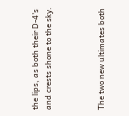the lips, as both their D-4's and crests shone to the sky.



The two new ultimates both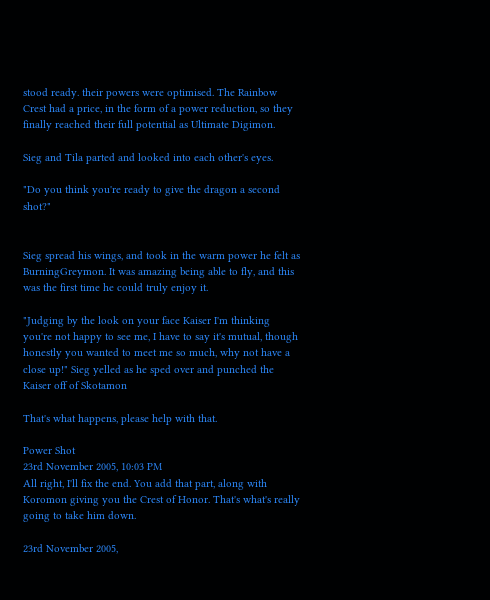stood ready. their powers were optimised. The Rainbow Crest had a price, in the form of a power reduction, so they finally reached their full potential as Ultimate Digimon.

Sieg and Tila parted and looked into each other's eyes.

"Do you think you're ready to give the dragon a second shot?"


Sieg spread his wings, and took in the warm power he felt as BurningGreymon. It was amazing being able to fly, and this was the first time he could truly enjoy it.

"Judging by the look on your face Kaiser I'm thinking you're not happy to see me, I have to say it's mutual, though honestly you wanted to meet me so much, why not have a close up!" Sieg yelled as he sped over and punched the Kaiser off of Skotamon

That's what happens, please help with that.

Power Shot
23rd November 2005, 10:03 PM
All right, I'll fix the end. You add that part, along with Koromon giving you the Crest of Honor. That's what's really going to take him down.

23rd November 2005,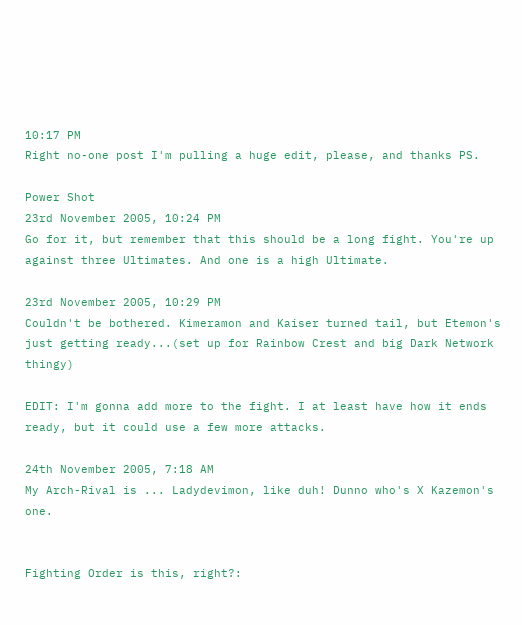10:17 PM
Right no-one post I'm pulling a huge edit, please, and thanks PS.

Power Shot
23rd November 2005, 10:24 PM
Go for it, but remember that this should be a long fight. You're up against three Ultimates. And one is a high Ultimate.

23rd November 2005, 10:29 PM
Couldn't be bothered. Kimeramon and Kaiser turned tail, but Etemon's just getting ready...(set up for Rainbow Crest and big Dark Network thingy)

EDIT: I'm gonna add more to the fight. I at least have how it ends ready, but it could use a few more attacks.

24th November 2005, 7:18 AM
My Arch-Rival is ... Ladydevimon, like duh! Dunno who's X Kazemon's one.


Fighting Order is this, right?: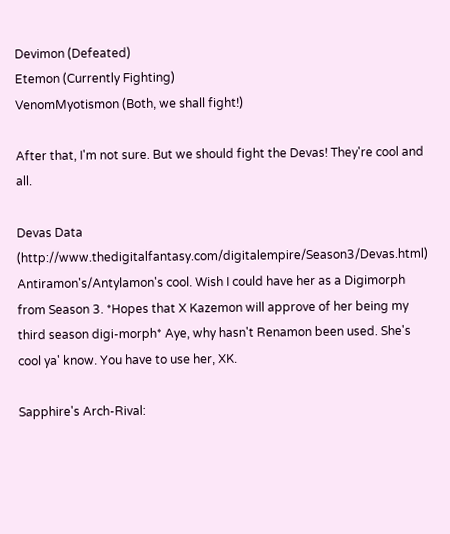Devimon (Defeated)
Etemon (Currently Fighting)
VenomMyotismon (Both, we shall fight!)

After that, I'm not sure. But we should fight the Devas! They're cool and all.

Devas Data (http://www.thedigitalfantasy.com/digitalempire/Season3/Devas.html) Antiramon's/Antylamon's cool. Wish I could have her as a Digimorph from Season 3. *Hopes that X Kazemon will approve of her being my third season digi-morph* Aye, why hasn't Renamon been used. She's cool ya' know. You have to use her, XK.

Sapphire's Arch-Rival: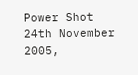Power Shot
24th November 2005,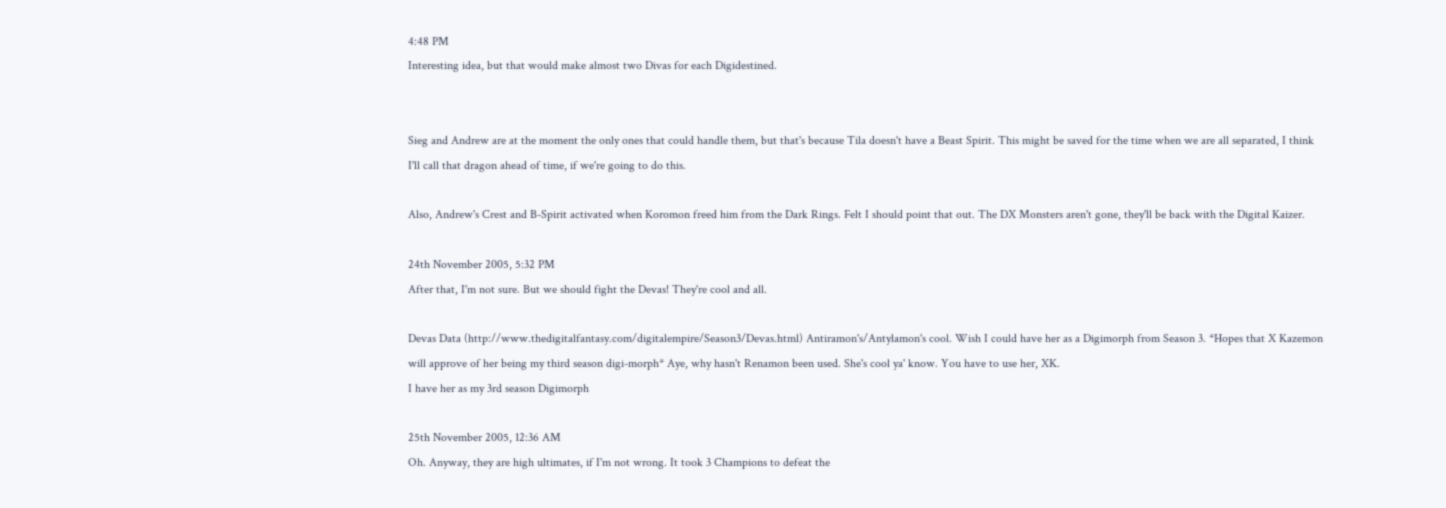4:48 PM
Interesting idea, but that would make almost two Divas for each Digidestined.


Sieg and Andrew are at the moment the only ones that could handle them, but that's because Tila doesn't have a Beast Spirit. This might be saved for the time when we are all separated, I think I'll call that dragon ahead of time, if we're going to do this.

Also, Andrew's Crest and B-Spirit activated when Koromon freed him from the Dark Rings. Felt I should point that out. The DX Monsters aren't gone, they'll be back with the Digital Kaizer.

24th November 2005, 5:32 PM
After that, I'm not sure. But we should fight the Devas! They're cool and all.

Devas Data (http://www.thedigitalfantasy.com/digitalempire/Season3/Devas.html) Antiramon's/Antylamon's cool. Wish I could have her as a Digimorph from Season 3. *Hopes that X Kazemon will approve of her being my third season digi-morph* Aye, why hasn't Renamon been used. She's cool ya' know. You have to use her, XK.
I have her as my 3rd season Digimorph

25th November 2005, 12:36 AM
Oh. Anyway, they are high ultimates, if I'm not wrong. It took 3 Champions to defeat the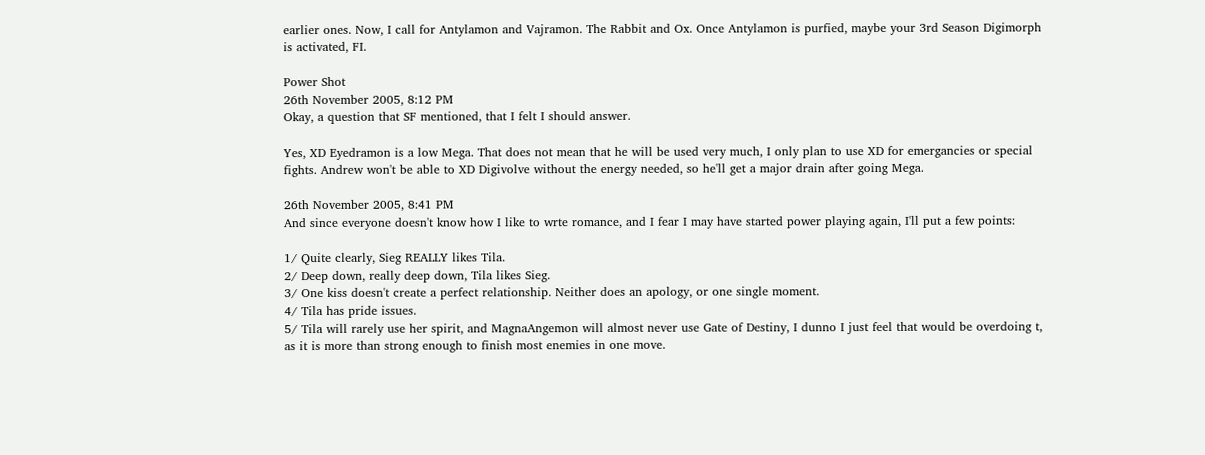earlier ones. Now, I call for Antylamon and Vajramon. The Rabbit and Ox. Once Antylamon is purfied, maybe your 3rd Season Digimorph is activated, FI.

Power Shot
26th November 2005, 8:12 PM
Okay, a question that SF mentioned, that I felt I should answer.

Yes, XD Eyedramon is a low Mega. That does not mean that he will be used very much, I only plan to use XD for emergancies or special fights. Andrew won't be able to XD Digivolve without the energy needed, so he'll get a major drain after going Mega.

26th November 2005, 8:41 PM
And since everyone doesn't know how I like to wrte romance, and I fear I may have started power playing again, I'll put a few points:

1/ Quite clearly, Sieg REALLY likes Tila.
2/ Deep down, really deep down, Tila likes Sieg.
3/ One kiss doesn't create a perfect relationship. Neither does an apology, or one single moment.
4/ Tila has pride issues.
5/ Tila will rarely use her spirit, and MagnaAngemon will almost never use Gate of Destiny, I dunno I just feel that would be overdoing t, as it is more than strong enough to finish most enemies in one move.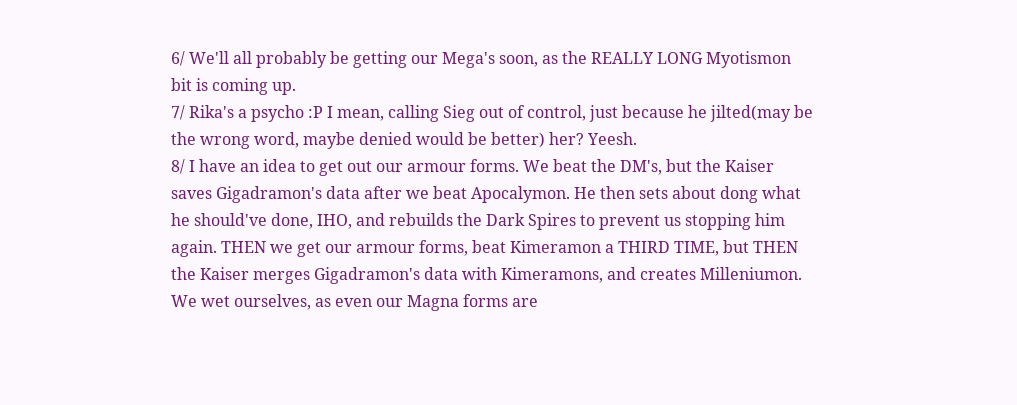6/ We'll all probably be getting our Mega's soon, as the REALLY LONG Myotismon bit is coming up.
7/ Rika's a psycho :P I mean, calling Sieg out of control, just because he jilted(may be the wrong word, maybe denied would be better) her? Yeesh.
8/ I have an idea to get out our armour forms. We beat the DM's, but the Kaiser saves Gigadramon's data after we beat Apocalymon. He then sets about dong what he should've done, IHO, and rebuilds the Dark Spires to prevent us stopping him again. THEN we get our armour forms, beat Kimeramon a THIRD TIME, but THEN the Kaiser merges Gigadramon's data with Kimeramons, and creates Milleniumon. We wet ourselves, as even our Magna forms are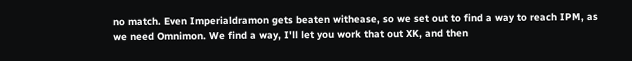no match. Even Imperialdramon gets beaten withease, so we set out to find a way to reach IPM, as we need Omnimon. We find a way, I'll let you work that out XK, and then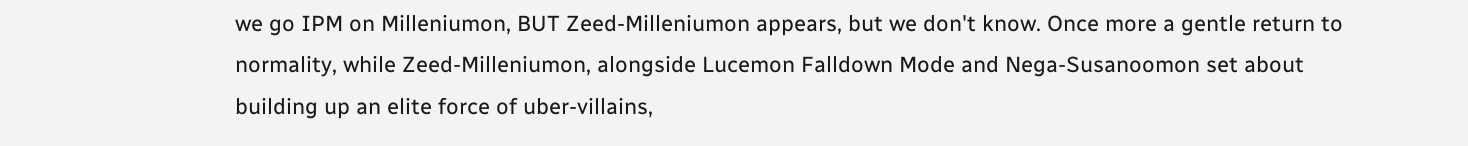we go IPM on Milleniumon, BUT Zeed-Milleniumon appears, but we don't know. Once more a gentle return to normality, while Zeed-Milleniumon, alongside Lucemon Falldown Mode and Nega-Susanoomon set about building up an elite force of uber-villains,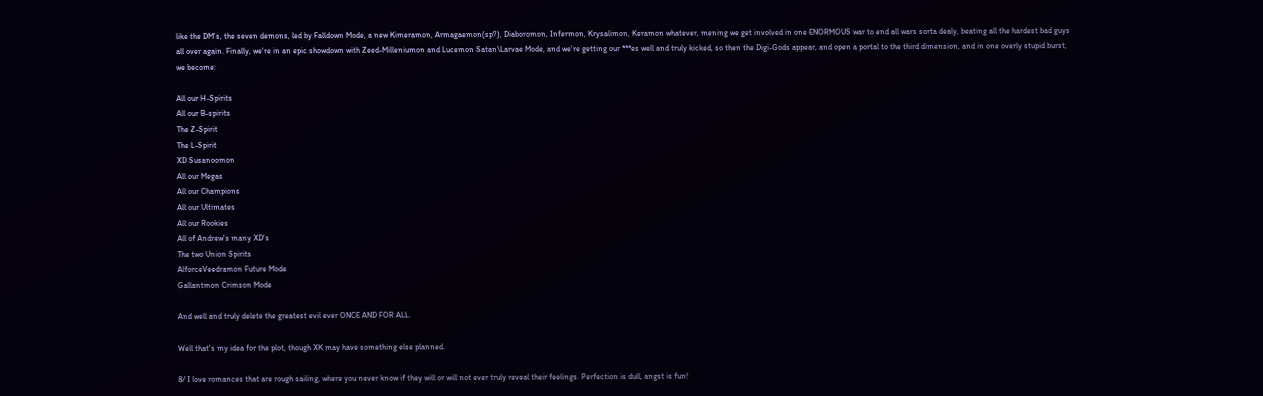like the DM's, the seven demons, led by Falldown Mode, a new Kimeramon, Armagaemon(sp?), Diaboromon, Infermon, Krysalimon, Keramon whatever, mening we get involved in one ENORMOUS war to end all wars sorta dealy, beating all the hardest bad guys all over again. Finally, we're in an epic showdown with Zeed-Milleniumon and Lucemon Satan\Larvae Mode, and we're getting our ***es well and truly kicked, so then the Digi-Gods appear, and open a portal to the third dimension, and in one overly stupid burst, we become:

All our H-Spirits
All our B-spirits
The Z-Spirit
The L-Spirit
XD Susanoomon
All our Megas
All our Champions
All our Ultimates
All our Rookies
All of Andrew's many XD's
The two Union Spirits
AlforceVeedramon Future Mode
Gallantmon Crimson Mode

And well and truly delete the greatest evil ever ONCE AND FOR ALL.

Well that's my idea for the plot, though XK may have something else planned.

8/ I love romances that are rough sailing, where you never know if they will or will not ever truly reveal their feelings. Perfection is dull, angst is fun!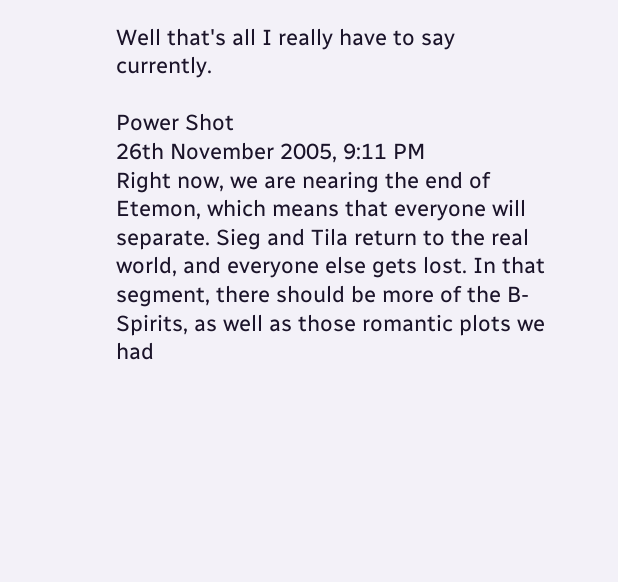Well that's all I really have to say currently.

Power Shot
26th November 2005, 9:11 PM
Right now, we are nearing the end of Etemon, which means that everyone will separate. Sieg and Tila return to the real world, and everyone else gets lost. In that segment, there should be more of the B-Spirits, as well as those romantic plots we had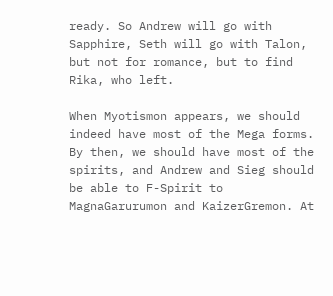ready. So Andrew will go with Sapphire, Seth will go with Talon, but not for romance, but to find Rika, who left.

When Myotismon appears, we should indeed have most of the Mega forms. By then, we should have most of the spirits, and Andrew and Sieg should be able to F-Spirit to MagnaGarurumon and KaizerGremon. At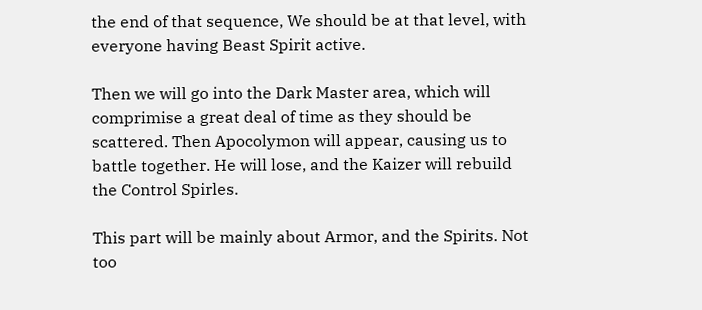the end of that sequence, We should be at that level, with everyone having Beast Spirit active.

Then we will go into the Dark Master area, which will comprimise a great deal of time as they should be scattered. Then Apocolymon will appear, causing us to battle together. He will lose, and the Kaizer will rebuild the Control Spirles.

This part will be mainly about Armor, and the Spirits. Not too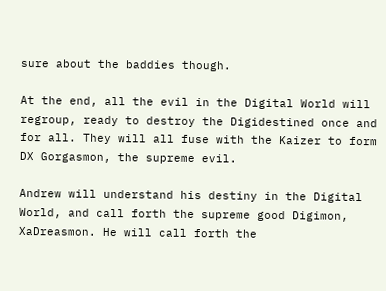sure about the baddies though.

At the end, all the evil in the Digital World will regroup, ready to destroy the Digidestined once and for all. They will all fuse with the Kaizer to form DX Gorgasmon, the supreme evil.

Andrew will understand his destiny in the Digital World, and call forth the supreme good Digimon, XaDreasmon. He will call forth the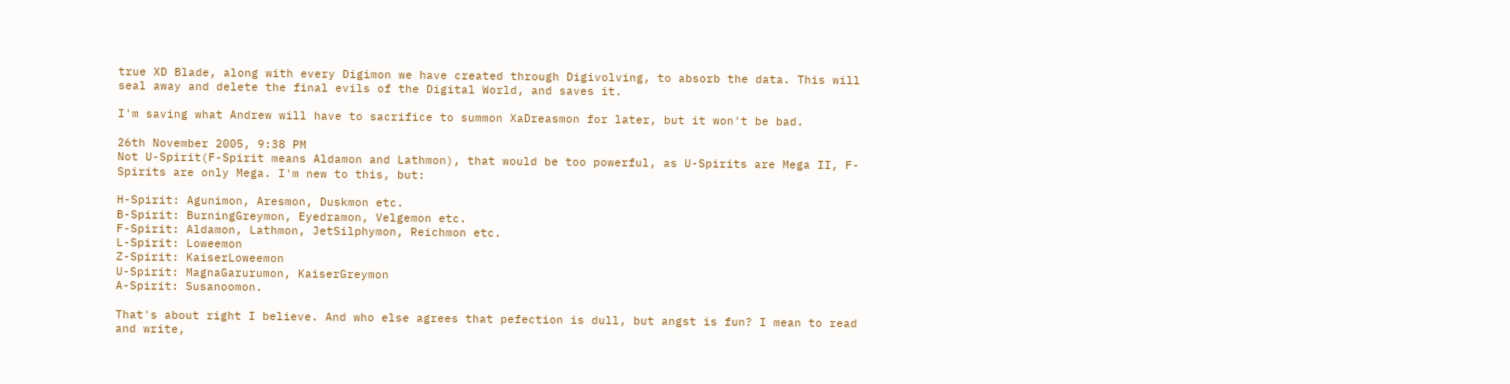true XD Blade, along with every Digimon we have created through Digivolving, to absorb the data. This will seal away and delete the final evils of the Digital World, and saves it.

I'm saving what Andrew will have to sacrifice to summon XaDreasmon for later, but it won't be bad.

26th November 2005, 9:38 PM
Not U-Spirit(F-Spirit means Aldamon and Lathmon), that would be too powerful, as U-Spirits are Mega II, F-Spirits are only Mega. I'm new to this, but:

H-Spirit: Agunimon, Aresmon, Duskmon etc.
B-Spirit: BurningGreymon, Eyedramon, Velgemon etc.
F-Spirit: Aldamon, Lathmon, JetSilphymon, Reichmon etc.
L-Spirit: Loweemon
Z-Spirit: KaiserLoweemon
U-Spirit: MagnaGarurumon, KaiserGreymon
A-Spirit: Susanoomon.

That's about right I believe. And who else agrees that pefection is dull, but angst is fun? I mean to read and write,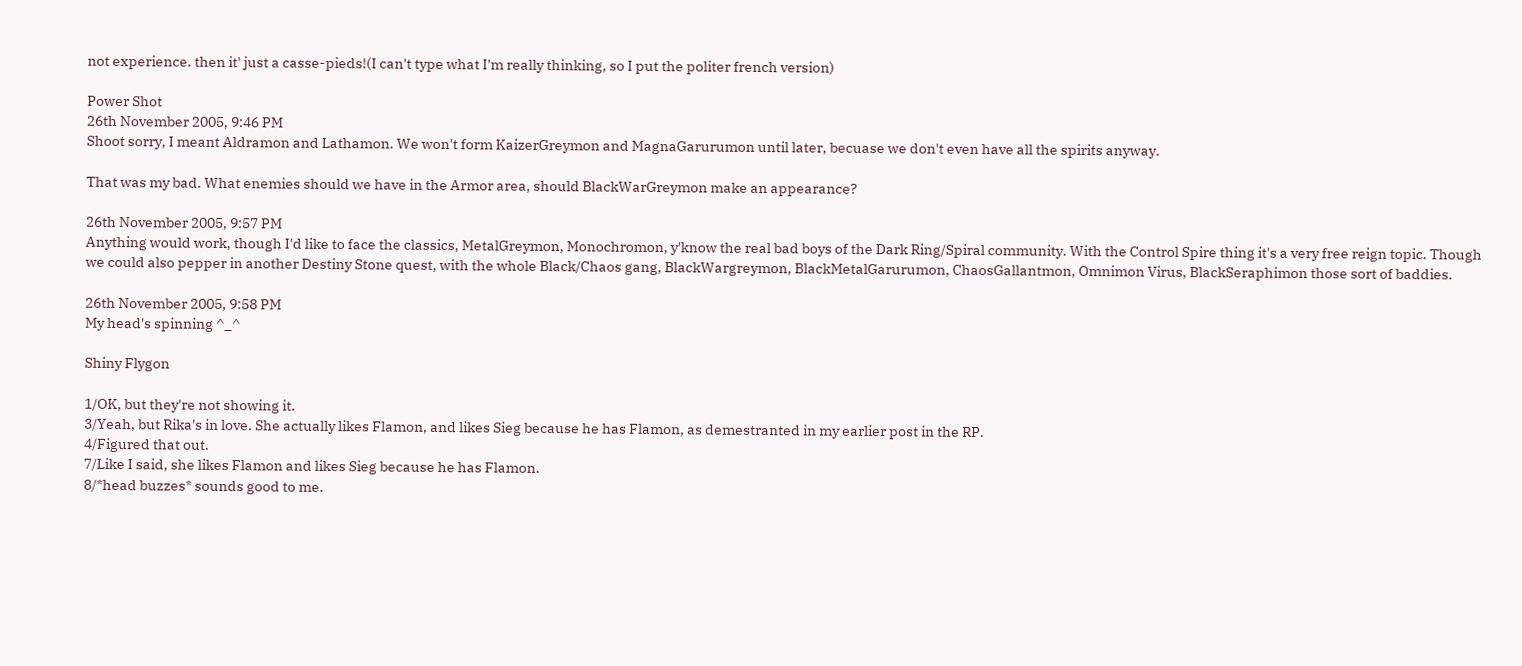not experience. then it' just a casse-pieds!(I can't type what I'm really thinking, so I put the politer french version)

Power Shot
26th November 2005, 9:46 PM
Shoot sorry, I meant Aldramon and Lathamon. We won't form KaizerGreymon and MagnaGarurumon until later, becuase we don't even have all the spirits anyway.

That was my bad. What enemies should we have in the Armor area, should BlackWarGreymon make an appearance?

26th November 2005, 9:57 PM
Anything would work, though I'd like to face the classics, MetalGreymon, Monochromon, y'know the real bad boys of the Dark Ring/Spiral community. With the Control Spire thing it's a very free reign topic. Though we could also pepper in another Destiny Stone quest, with the whole Black/Chaos gang, BlackWargreymon, BlackMetalGarurumon, ChaosGallantmon, Omnimon Virus, BlackSeraphimon those sort of baddies.

26th November 2005, 9:58 PM
My head's spinning ^_^

Shiny Flygon

1/OK, but they're not showing it.
3/Yeah, but Rika's in love. She actually likes Flamon, and likes Sieg because he has Flamon, as demestranted in my earlier post in the RP.
4/Figured that out.
7/Like I said, she likes Flamon and likes Sieg because he has Flamon.
8/*head buzzes* sounds good to me.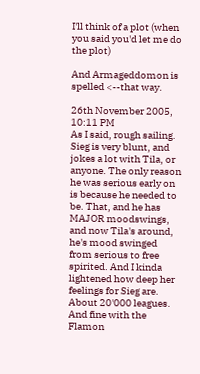I'll think of a plot (when you said you'd let me do the plot)

And Armageddomon is spelled <--that way.

26th November 2005, 10:11 PM
As I said, rough sailing. Sieg is very blunt, and jokes a lot with Tila, or anyone. The only reason he was serious early on is because he needed to be. That, and he has MAJOR moodswings, and now Tila's around, he's mood swinged from serious to free spirited. And I kinda lightened how deep her feelings for Sieg are. About 20'000 leagues. And fine with the Flamon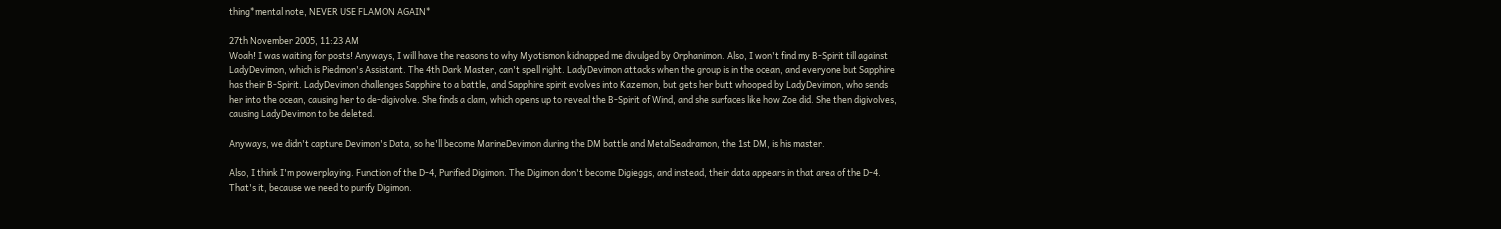thing*mental note, NEVER USE FLAMON AGAIN*

27th November 2005, 11:23 AM
Woah! I was waiting for posts! Anyways, I will have the reasons to why Myotismon kidnapped me divulged by Orphanimon. Also, I won't find my B-Spirit till against LadyDevimon, which is Piedmon's Assistant. The 4th Dark Master, can't spell right. LadyDevimon attacks when the group is in the ocean, and everyone but Sapphire has their B-Spirit. LadyDevimon challenges Sapphire to a battle, and Sapphire spirit evolves into Kazemon, but gets her butt whooped by LadyDevimon, who sends her into the ocean, causing her to de-digivolve. She finds a clam, which opens up to reveal the B-Spirit of Wind, and she surfaces like how Zoe did. She then digivolves, causing LadyDevimon to be deleted.

Anyways, we didn't capture Devimon's Data, so he'll become MarineDevimon during the DM battle and MetalSeadramon, the 1st DM, is his master.

Also, I think I'm powerplaying. Function of the D-4, Purified Digimon. The Digimon don't become Digieggs, and instead, their data appears in that area of the D-4. That's it, because we need to purify Digimon.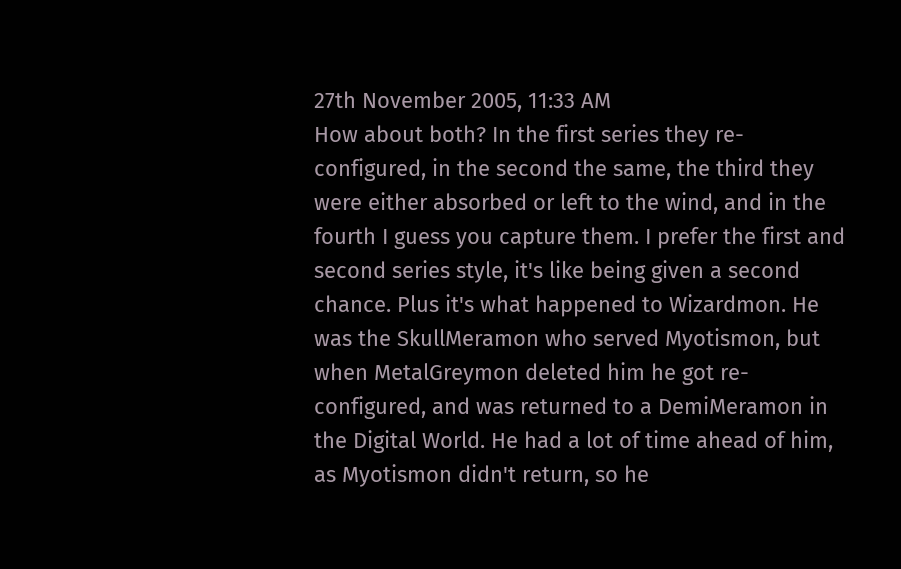27th November 2005, 11:33 AM
How about both? In the first series they re-configured, in the second the same, the third they were either absorbed or left to the wind, and in the fourth I guess you capture them. I prefer the first and second series style, it's like being given a second chance. Plus it's what happened to Wizardmon. He was the SkullMeramon who served Myotismon, but when MetalGreymon deleted him he got re-configured, and was returned to a DemiMeramon in the Digital World. He had a lot of time ahead of him, as Myotismon didn't return, so he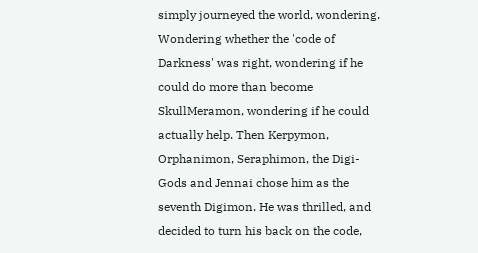simply journeyed the world, wondering. Wondering whether the 'code of Darkness' was right, wondering if he could do more than become SkullMeramon, wondering if he could actually help. Then Kerpymon, Orphanimon, Seraphimon, the Digi-Gods and Jennai chose him as the seventh Digimon. He was thrilled, and decided to turn his back on the code,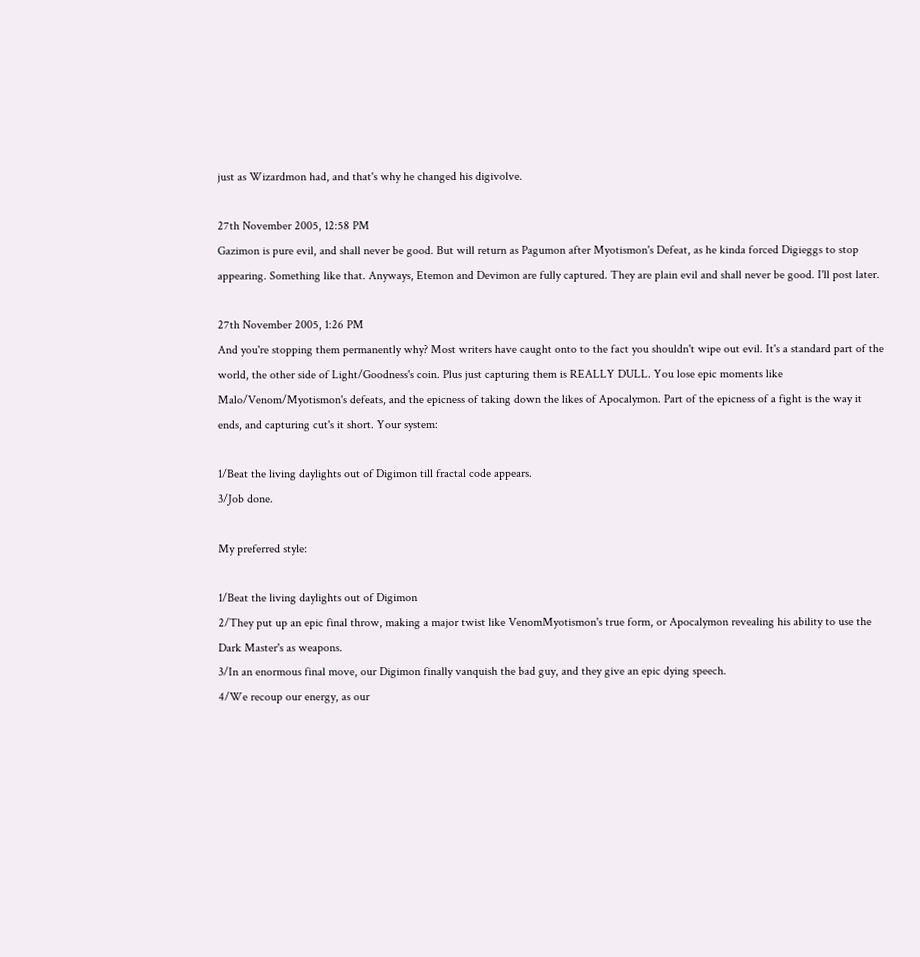just as Wizardmon had, and that's why he changed his digivolve.

27th November 2005, 12:58 PM
Gazimon is pure evil, and shall never be good. But will return as Pagumon after Myotismon's Defeat, as he kinda forced Digieggs to stop appearing. Something like that. Anyways, Etemon and Devimon are fully captured. They are plain evil and shall never be good. I'll post later.

27th November 2005, 1:26 PM
And you're stopping them permanently why? Most writers have caught onto to the fact you shouldn't wipe out evil. It's a standard part of the world, the other side of Light/Goodness's coin. Plus just capturing them is REALLY DULL. You lose epic moments like Malo/Venom/Myotismon's defeats, and the epicness of taking down the likes of Apocalymon. Part of the epicness of a fight is the way it ends, and capturing cut's it short. Your system:

1/Beat the living daylights out of Digimon till fractal code appears.
3/Job done.

My preferred style:

1/Beat the living daylights out of Digimon
2/They put up an epic final throw, making a major twist like VenomMyotismon's true form, or Apocalymon revealing his ability to use the Dark Master's as weapons.
3/In an enormous final move, our Digimon finally vanquish the bad guy, and they give an epic dying speech.
4/We recoup our energy, as our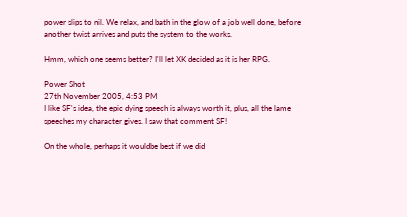power slips to nil. We relax, and bath in the glow of a job well done, before another twist arrives and puts the system to the works.

Hmm, which one seems better? I'll let XK decided as it is her RPG.

Power Shot
27th November 2005, 4:53 PM
I like SF's idea, the epic dying speech is always worth it, plus, all the lame speeches my character gives. I saw that comment SF!

On the whole, perhaps it wouldbe best if we did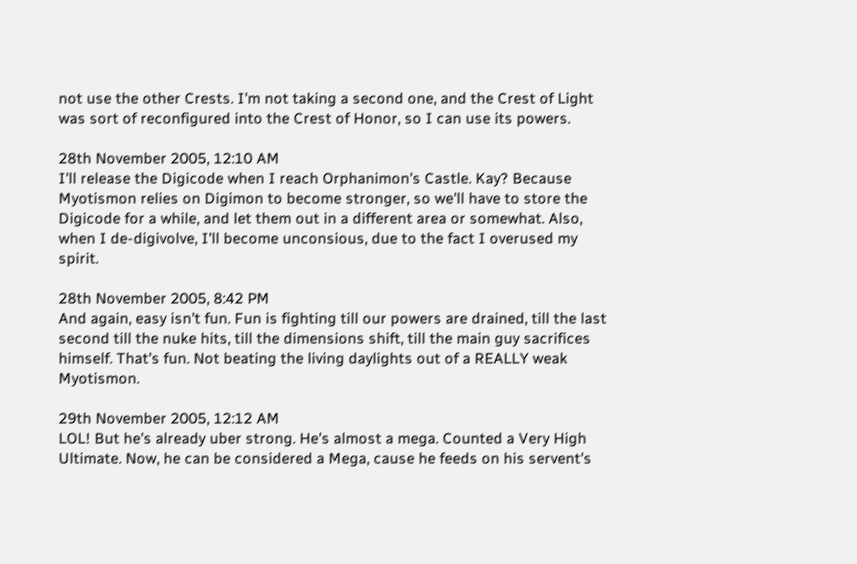not use the other Crests. I'm not taking a second one, and the Crest of Light was sort of reconfigured into the Crest of Honor, so I can use its powers.

28th November 2005, 12:10 AM
I'll release the Digicode when I reach Orphanimon's Castle. Kay? Because Myotismon relies on Digimon to become stronger, so we'll have to store the Digicode for a while, and let them out in a different area or somewhat. Also, when I de-digivolve, I'll become unconsious, due to the fact I overused my spirit.

28th November 2005, 8:42 PM
And again, easy isn't fun. Fun is fighting till our powers are drained, till the last second till the nuke hits, till the dimensions shift, till the main guy sacrifices himself. That's fun. Not beating the living daylights out of a REALLY weak Myotismon.

29th November 2005, 12:12 AM
LOL! But he's already uber strong. He's almost a mega. Counted a Very High Ultimate. Now, he can be considered a Mega, cause he feeds on his servent's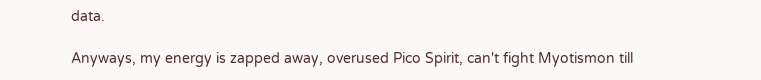data.

Anyways, my energy is zapped away, overused Pico Spirit, can't fight Myotismon till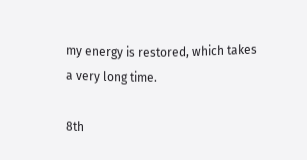my energy is restored, which takes a very long time.

8th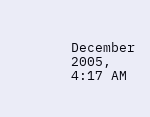December 2005, 4:17 AM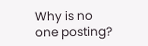Why is no one posting?